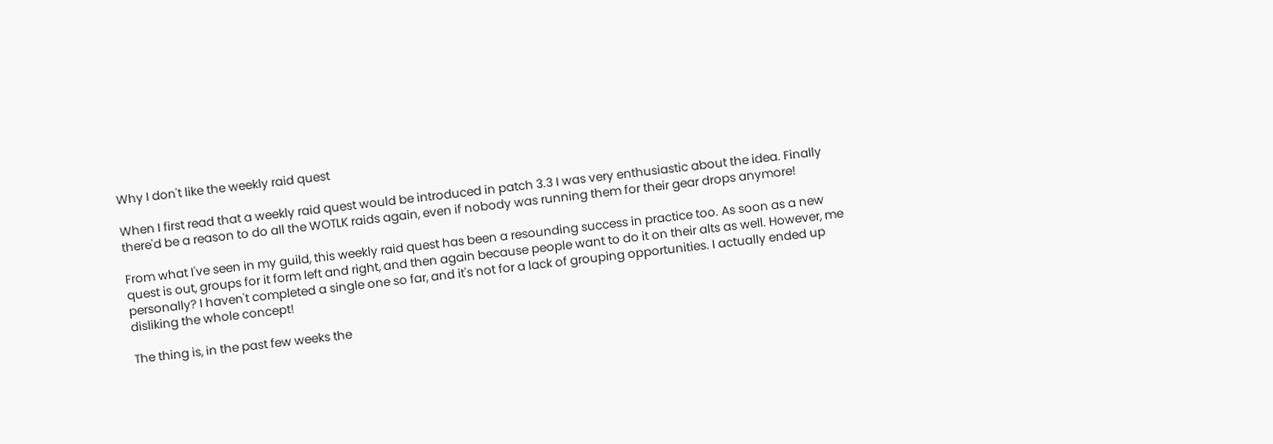Why I don't like the weekly raid quest

When I first read that a weekly raid quest would be introduced in patch 3.3 I was very enthusiastic about the idea. Finally there'd be a reason to do all the WOTLK raids again, even if nobody was running them for their gear drops anymore!

From what I've seen in my guild, this weekly raid quest has been a resounding success in practice too. As soon as a new quest is out, groups for it form left and right, and then again because people want to do it on their alts as well. However, me personally? I haven't completed a single one so far, and it's not for a lack of grouping opportunities. I actually ended up disliking the whole concept!

The thing is, in the past few weeks the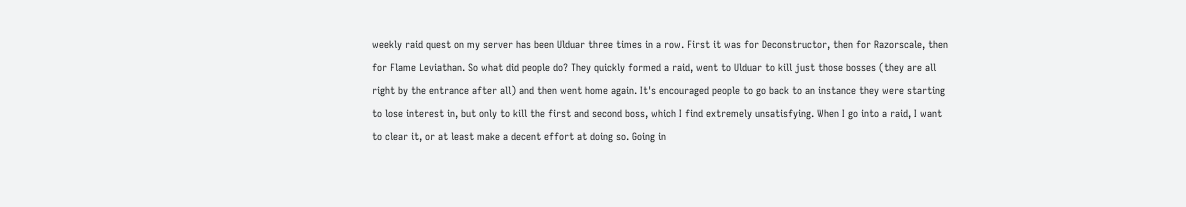weekly raid quest on my server has been Ulduar three times in a row. First it was for Deconstructor, then for Razorscale, then for Flame Leviathan. So what did people do? They quickly formed a raid, went to Ulduar to kill just those bosses (they are all right by the entrance after all) and then went home again. It's encouraged people to go back to an instance they were starting to lose interest in, but only to kill the first and second boss, which I find extremely unsatisfying. When I go into a raid, I want to clear it, or at least make a decent effort at doing so. Going in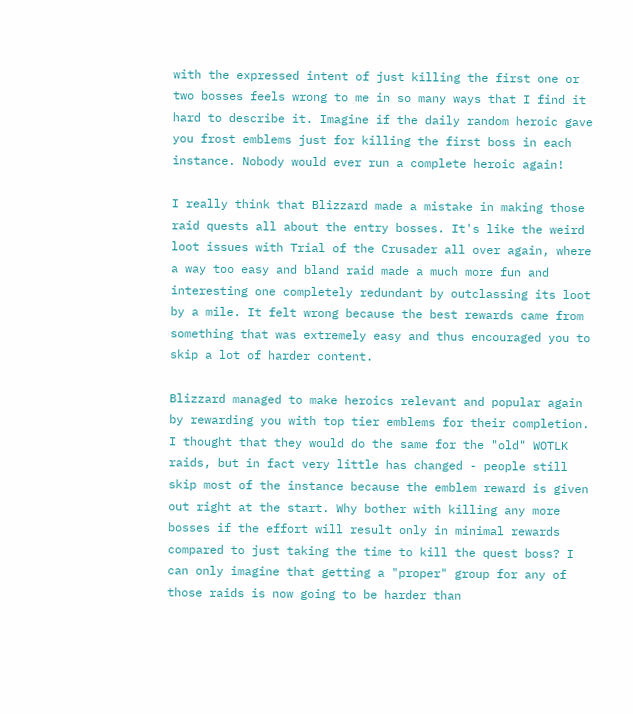with the expressed intent of just killing the first one or two bosses feels wrong to me in so many ways that I find it hard to describe it. Imagine if the daily random heroic gave you frost emblems just for killing the first boss in each instance. Nobody would ever run a complete heroic again!

I really think that Blizzard made a mistake in making those raid quests all about the entry bosses. It's like the weird loot issues with Trial of the Crusader all over again, where a way too easy and bland raid made a much more fun and interesting one completely redundant by outclassing its loot by a mile. It felt wrong because the best rewards came from something that was extremely easy and thus encouraged you to skip a lot of harder content.

Blizzard managed to make heroics relevant and popular again by rewarding you with top tier emblems for their completion. I thought that they would do the same for the "old" WOTLK raids, but in fact very little has changed - people still skip most of the instance because the emblem reward is given out right at the start. Why bother with killing any more bosses if the effort will result only in minimal rewards compared to just taking the time to kill the quest boss? I can only imagine that getting a "proper" group for any of those raids is now going to be harder than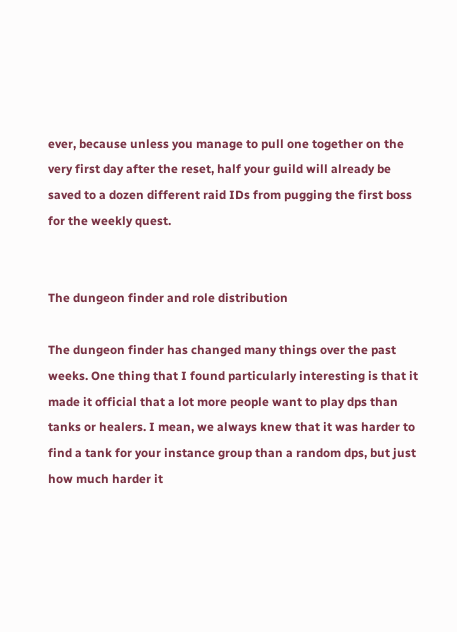ever, because unless you manage to pull one together on the very first day after the reset, half your guild will already be saved to a dozen different raid IDs from pugging the first boss for the weekly quest.


The dungeon finder and role distribution

The dungeon finder has changed many things over the past weeks. One thing that I found particularly interesting is that it made it official that a lot more people want to play dps than tanks or healers. I mean, we always knew that it was harder to find a tank for your instance group than a random dps, but just how much harder it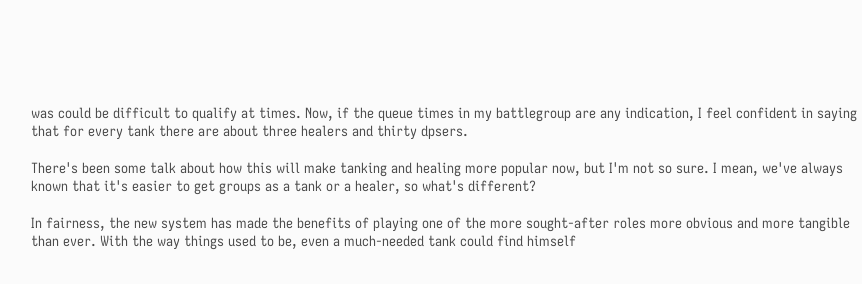was could be difficult to qualify at times. Now, if the queue times in my battlegroup are any indication, I feel confident in saying that for every tank there are about three healers and thirty dpsers.

There's been some talk about how this will make tanking and healing more popular now, but I'm not so sure. I mean, we've always known that it's easier to get groups as a tank or a healer, so what's different?

In fairness, the new system has made the benefits of playing one of the more sought-after roles more obvious and more tangible than ever. With the way things used to be, even a much-needed tank could find himself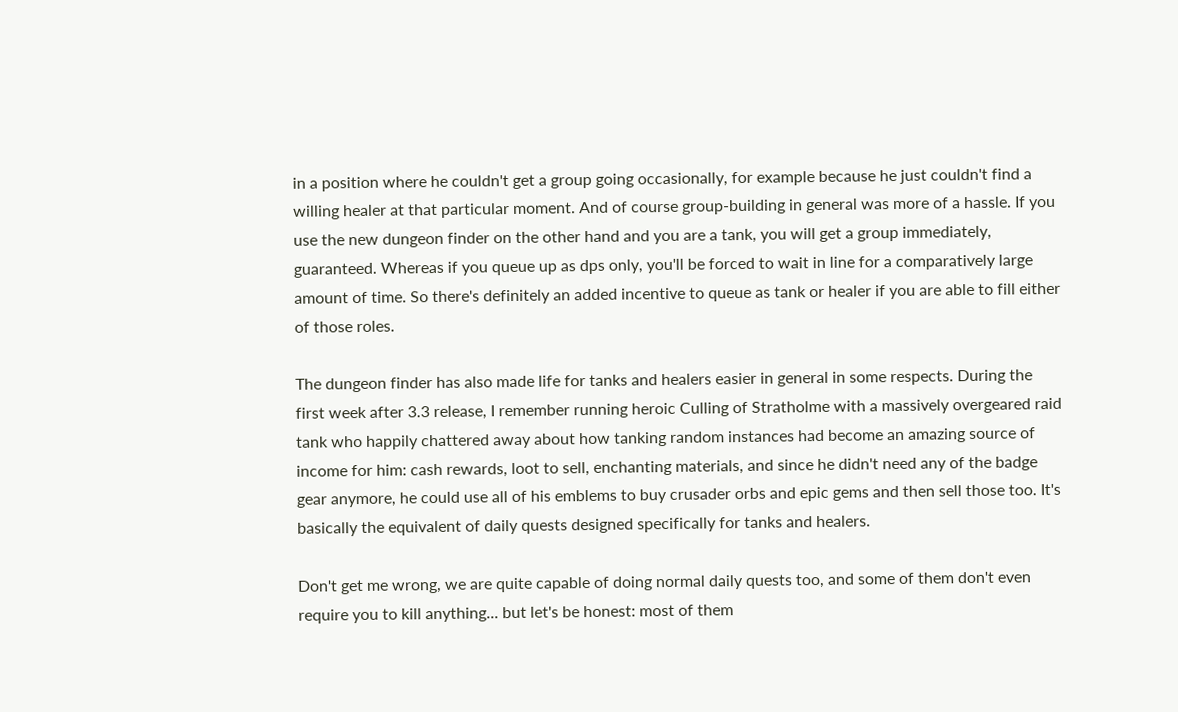in a position where he couldn't get a group going occasionally, for example because he just couldn't find a willing healer at that particular moment. And of course group-building in general was more of a hassle. If you use the new dungeon finder on the other hand and you are a tank, you will get a group immediately, guaranteed. Whereas if you queue up as dps only, you'll be forced to wait in line for a comparatively large amount of time. So there's definitely an added incentive to queue as tank or healer if you are able to fill either of those roles.

The dungeon finder has also made life for tanks and healers easier in general in some respects. During the first week after 3.3 release, I remember running heroic Culling of Stratholme with a massively overgeared raid tank who happily chattered away about how tanking random instances had become an amazing source of income for him: cash rewards, loot to sell, enchanting materials, and since he didn't need any of the badge gear anymore, he could use all of his emblems to buy crusader orbs and epic gems and then sell those too. It's basically the equivalent of daily quests designed specifically for tanks and healers.

Don't get me wrong, we are quite capable of doing normal daily quests too, and some of them don't even require you to kill anything... but let's be honest: most of them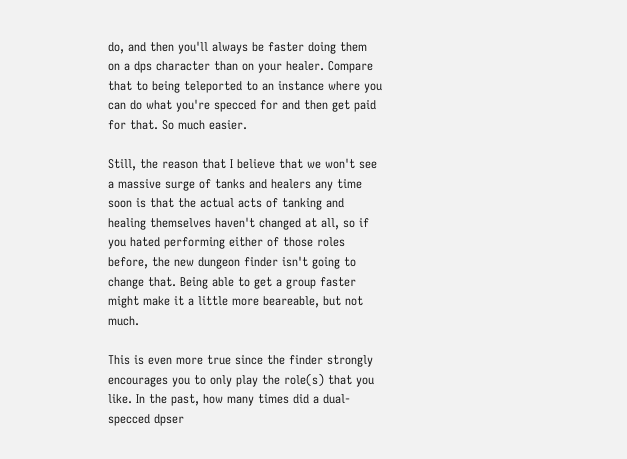do, and then you'll always be faster doing them on a dps character than on your healer. Compare that to being teleported to an instance where you can do what you're specced for and then get paid for that. So much easier.

Still, the reason that I believe that we won't see a massive surge of tanks and healers any time soon is that the actual acts of tanking and healing themselves haven't changed at all, so if you hated performing either of those roles before, the new dungeon finder isn't going to change that. Being able to get a group faster might make it a little more beareable, but not much.

This is even more true since the finder strongly encourages you to only play the role(s) that you like. In the past, how many times did a dual-specced dpser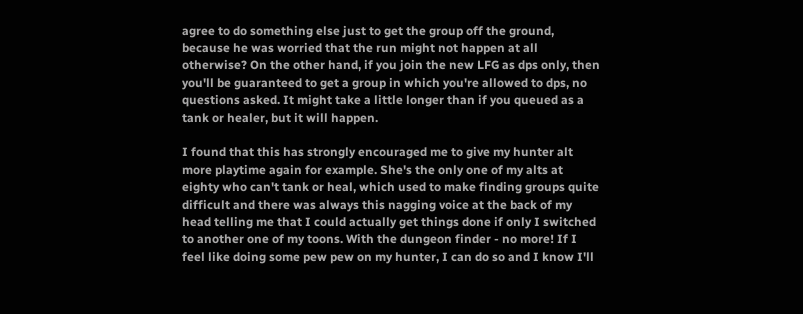agree to do something else just to get the group off the ground, because he was worried that the run might not happen at all otherwise? On the other hand, if you join the new LFG as dps only, then you'll be guaranteed to get a group in which you're allowed to dps, no questions asked. It might take a little longer than if you queued as a tank or healer, but it will happen.

I found that this has strongly encouraged me to give my hunter alt more playtime again for example. She's the only one of my alts at eighty who can't tank or heal, which used to make finding groups quite difficult and there was always this nagging voice at the back of my head telling me that I could actually get things done if only I switched to another one of my toons. With the dungeon finder - no more! If I feel like doing some pew pew on my hunter, I can do so and I know I'll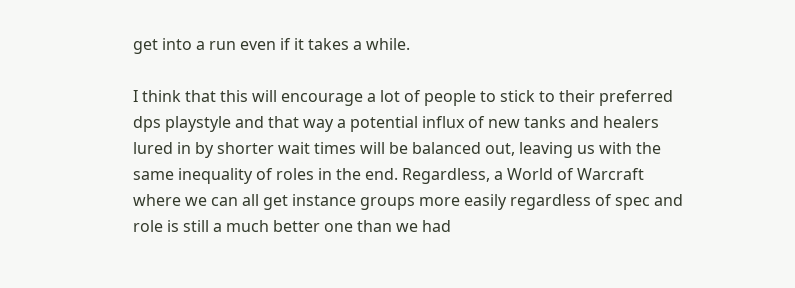get into a run even if it takes a while.

I think that this will encourage a lot of people to stick to their preferred dps playstyle and that way a potential influx of new tanks and healers lured in by shorter wait times will be balanced out, leaving us with the same inequality of roles in the end. Regardless, a World of Warcraft where we can all get instance groups more easily regardless of spec and role is still a much better one than we had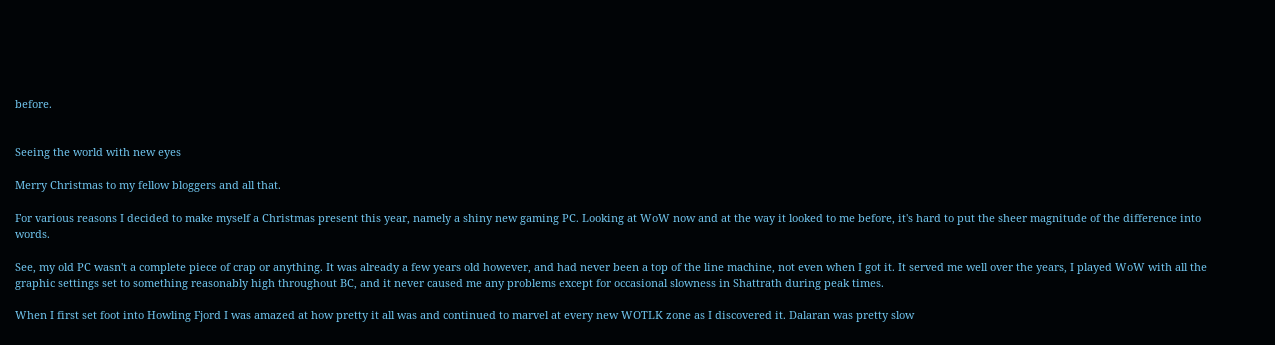before.


Seeing the world with new eyes

Merry Christmas to my fellow bloggers and all that.

For various reasons I decided to make myself a Christmas present this year, namely a shiny new gaming PC. Looking at WoW now and at the way it looked to me before, it's hard to put the sheer magnitude of the difference into words.

See, my old PC wasn't a complete piece of crap or anything. It was already a few years old however, and had never been a top of the line machine, not even when I got it. It served me well over the years, I played WoW with all the graphic settings set to something reasonably high throughout BC, and it never caused me any problems except for occasional slowness in Shattrath during peak times.

When I first set foot into Howling Fjord I was amazed at how pretty it all was and continued to marvel at every new WOTLK zone as I discovered it. Dalaran was pretty slow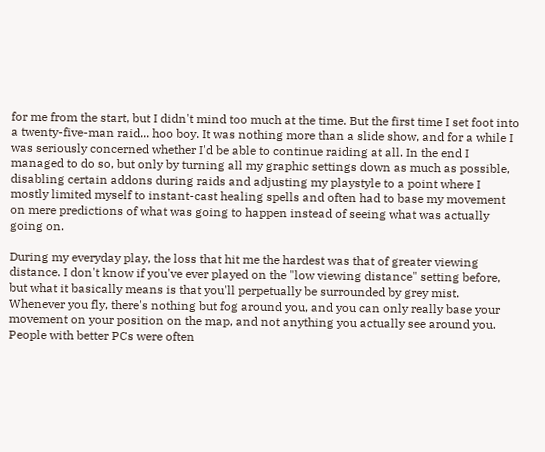for me from the start, but I didn't mind too much at the time. But the first time I set foot into a twenty-five-man raid... hoo boy. It was nothing more than a slide show, and for a while I was seriously concerned whether I'd be able to continue raiding at all. In the end I managed to do so, but only by turning all my graphic settings down as much as possible, disabling certain addons during raids and adjusting my playstyle to a point where I mostly limited myself to instant-cast healing spells and often had to base my movement on mere predictions of what was going to happen instead of seeing what was actually going on.

During my everyday play, the loss that hit me the hardest was that of greater viewing distance. I don't know if you've ever played on the "low viewing distance" setting before, but what it basically means is that you'll perpetually be surrounded by grey mist. Whenever you fly, there's nothing but fog around you, and you can only really base your movement on your position on the map, and not anything you actually see around you. People with better PCs were often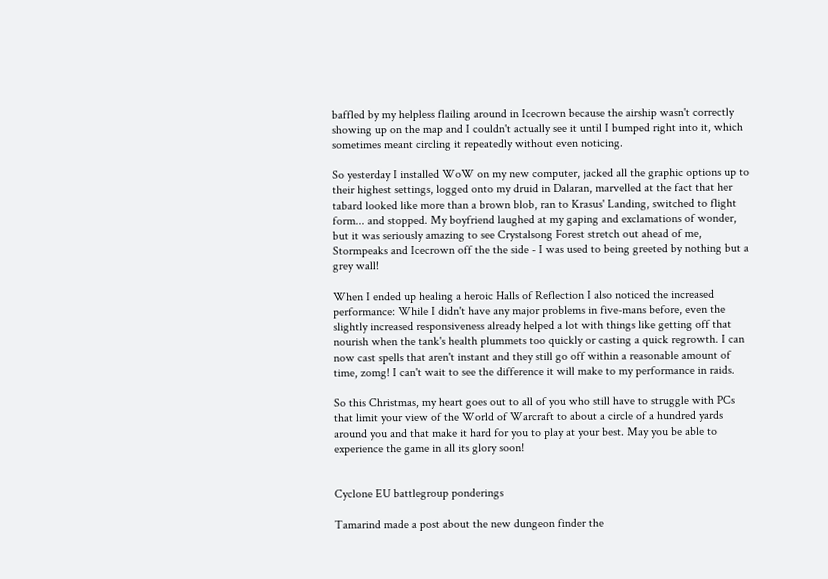baffled by my helpless flailing around in Icecrown because the airship wasn't correctly showing up on the map and I couldn't actually see it until I bumped right into it, which sometimes meant circling it repeatedly without even noticing.

So yesterday I installed WoW on my new computer, jacked all the graphic options up to their highest settings, logged onto my druid in Dalaran, marvelled at the fact that her tabard looked like more than a brown blob, ran to Krasus' Landing, switched to flight form... and stopped. My boyfriend laughed at my gaping and exclamations of wonder, but it was seriously amazing to see Crystalsong Forest stretch out ahead of me, Stormpeaks and Icecrown off the the side - I was used to being greeted by nothing but a grey wall!

When I ended up healing a heroic Halls of Reflection I also noticed the increased performance: While I didn't have any major problems in five-mans before, even the slightly increased responsiveness already helped a lot with things like getting off that nourish when the tank's health plummets too quickly or casting a quick regrowth. I can now cast spells that aren't instant and they still go off within a reasonable amount of time, zomg! I can't wait to see the difference it will make to my performance in raids.

So this Christmas, my heart goes out to all of you who still have to struggle with PCs that limit your view of the World of Warcraft to about a circle of a hundred yards around you and that make it hard for you to play at your best. May you be able to experience the game in all its glory soon!


Cyclone EU battlegroup ponderings

Tamarind made a post about the new dungeon finder the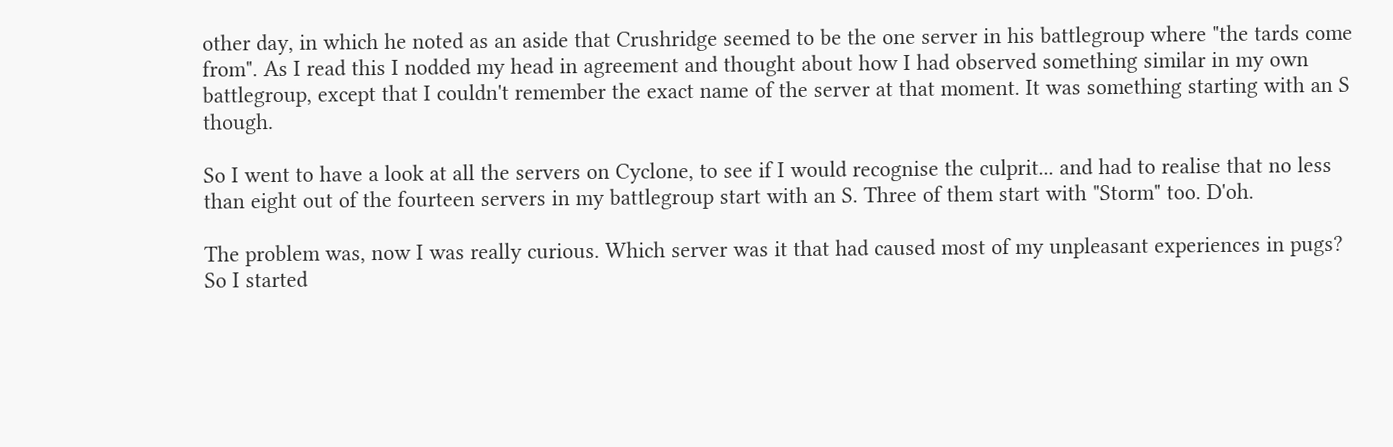other day, in which he noted as an aside that Crushridge seemed to be the one server in his battlegroup where "the tards come from". As I read this I nodded my head in agreement and thought about how I had observed something similar in my own battlegroup, except that I couldn't remember the exact name of the server at that moment. It was something starting with an S though.

So I went to have a look at all the servers on Cyclone, to see if I would recognise the culprit... and had to realise that no less than eight out of the fourteen servers in my battlegroup start with an S. Three of them start with "Storm" too. D'oh.

The problem was, now I was really curious. Which server was it that had caused most of my unpleasant experiences in pugs? So I started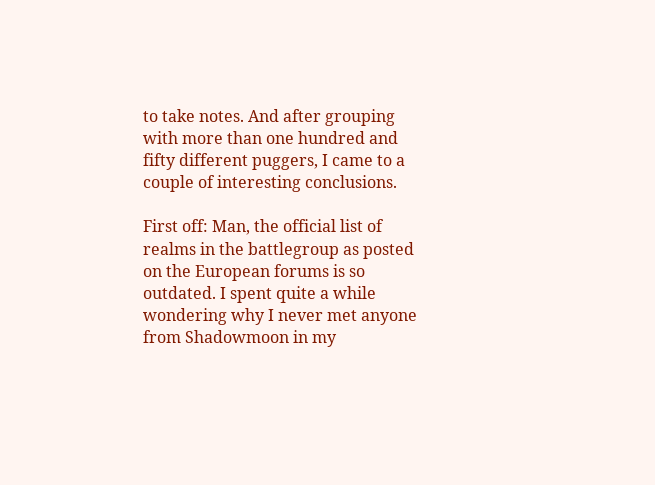to take notes. And after grouping with more than one hundred and fifty different puggers, I came to a couple of interesting conclusions.

First off: Man, the official list of realms in the battlegroup as posted on the European forums is so outdated. I spent quite a while wondering why I never met anyone from Shadowmoon in my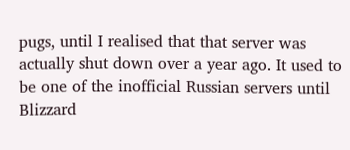pugs, until I realised that that server was actually shut down over a year ago. It used to be one of the inofficial Russian servers until Blizzard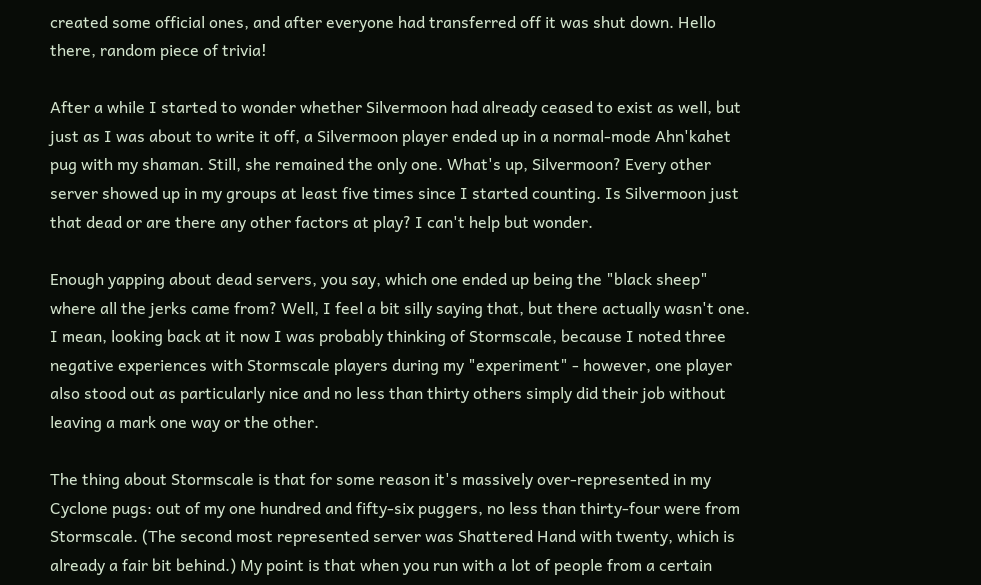created some official ones, and after everyone had transferred off it was shut down. Hello there, random piece of trivia!

After a while I started to wonder whether Silvermoon had already ceased to exist as well, but just as I was about to write it off, a Silvermoon player ended up in a normal-mode Ahn'kahet pug with my shaman. Still, she remained the only one. What's up, Silvermoon? Every other server showed up in my groups at least five times since I started counting. Is Silvermoon just that dead or are there any other factors at play? I can't help but wonder.

Enough yapping about dead servers, you say, which one ended up being the "black sheep" where all the jerks came from? Well, I feel a bit silly saying that, but there actually wasn't one. I mean, looking back at it now I was probably thinking of Stormscale, because I noted three negative experiences with Stormscale players during my "experiment" - however, one player also stood out as particularly nice and no less than thirty others simply did their job without leaving a mark one way or the other.

The thing about Stormscale is that for some reason it's massively over-represented in my Cyclone pugs: out of my one hundred and fifty-six puggers, no less than thirty-four were from Stormscale. (The second most represented server was Shattered Hand with twenty, which is already a fair bit behind.) My point is that when you run with a lot of people from a certain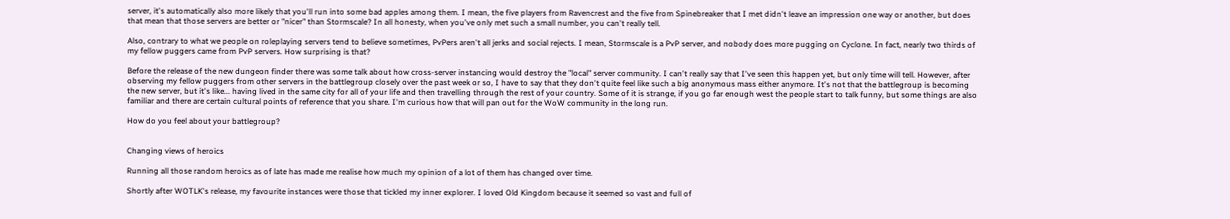server, it's automatically also more likely that you'll run into some bad apples among them. I mean, the five players from Ravencrest and the five from Spinebreaker that I met didn't leave an impression one way or another, but does that mean that those servers are better or "nicer" than Stormscale? In all honesty, when you've only met such a small number, you can't really tell.

Also, contrary to what we people on roleplaying servers tend to believe sometimes, PvPers aren't all jerks and social rejects. I mean, Stormscale is a PvP server, and nobody does more pugging on Cyclone. In fact, nearly two thirds of my fellow puggers came from PvP servers. How surprising is that?

Before the release of the new dungeon finder there was some talk about how cross-server instancing would destroy the "local" server community. I can't really say that I've seen this happen yet, but only time will tell. However, after observing my fellow puggers from other servers in the battlegroup closely over the past week or so, I have to say that they don't quite feel like such a big anonymous mass either anymore. It's not that the battlegroup is becoming the new server, but it's like... having lived in the same city for all of your life and then travelling through the rest of your country. Some of it is strange, if you go far enough west the people start to talk funny, but some things are also familiar and there are certain cultural points of reference that you share. I'm curious how that will pan out for the WoW community in the long run.

How do you feel about your battlegroup?


Changing views of heroics

Running all those random heroics as of late has made me realise how much my opinion of a lot of them has changed over time.

Shortly after WOTLK's release, my favourite instances were those that tickled my inner explorer. I loved Old Kingdom because it seemed so vast and full of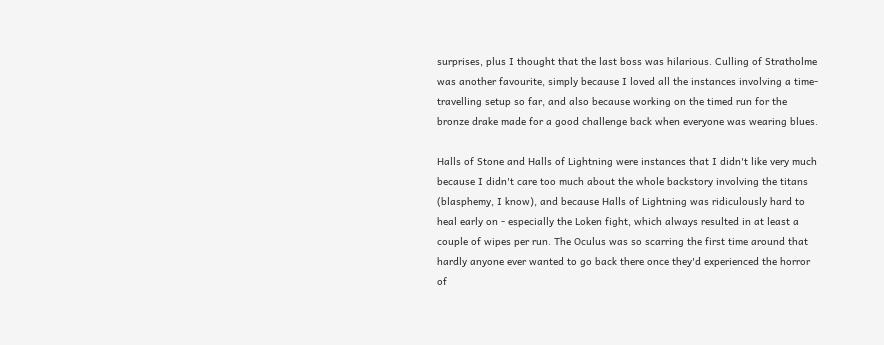surprises, plus I thought that the last boss was hilarious. Culling of Stratholme was another favourite, simply because I loved all the instances involving a time-travelling setup so far, and also because working on the timed run for the bronze drake made for a good challenge back when everyone was wearing blues.

Halls of Stone and Halls of Lightning were instances that I didn't like very much because I didn't care too much about the whole backstory involving the titans (blasphemy, I know), and because Halls of Lightning was ridiculously hard to heal early on - especially the Loken fight, which always resulted in at least a couple of wipes per run. The Oculus was so scarring the first time around that hardly anyone ever wanted to go back there once they'd experienced the horror of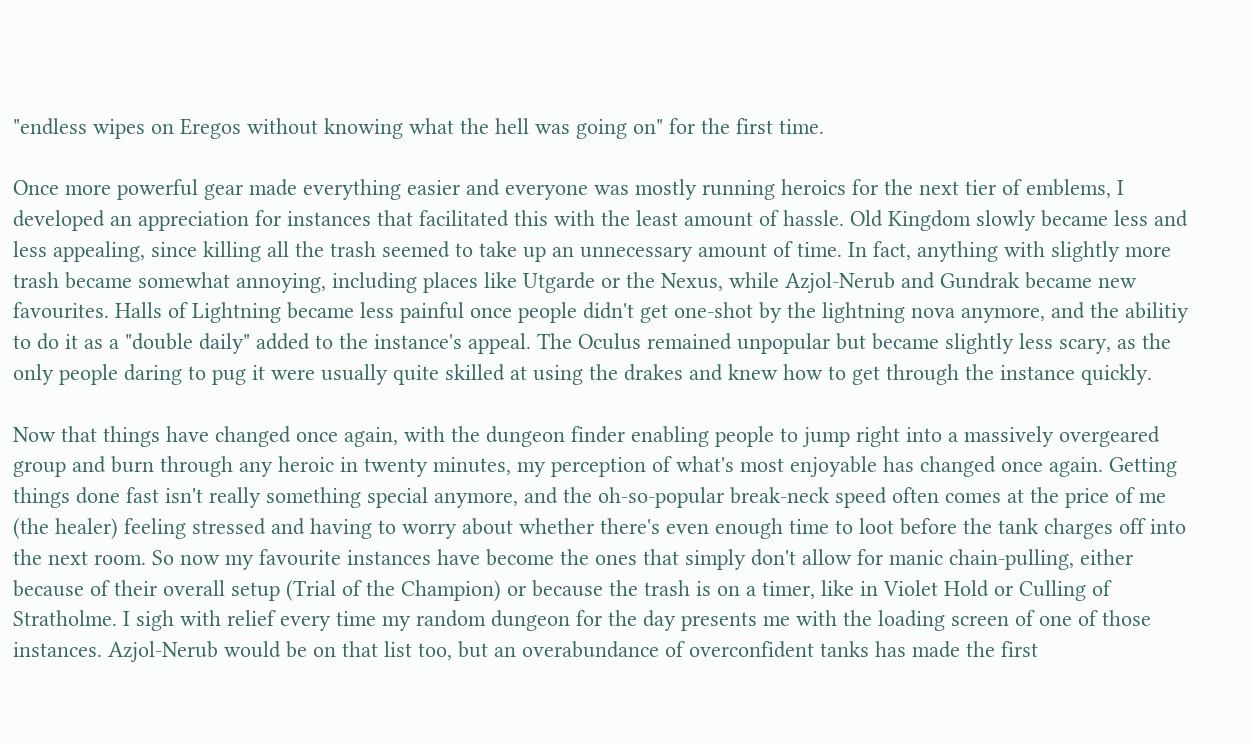"endless wipes on Eregos without knowing what the hell was going on" for the first time.

Once more powerful gear made everything easier and everyone was mostly running heroics for the next tier of emblems, I developed an appreciation for instances that facilitated this with the least amount of hassle. Old Kingdom slowly became less and less appealing, since killing all the trash seemed to take up an unnecessary amount of time. In fact, anything with slightly more trash became somewhat annoying, including places like Utgarde or the Nexus, while Azjol-Nerub and Gundrak became new favourites. Halls of Lightning became less painful once people didn't get one-shot by the lightning nova anymore, and the abilitiy to do it as a "double daily" added to the instance's appeal. The Oculus remained unpopular but became slightly less scary, as the only people daring to pug it were usually quite skilled at using the drakes and knew how to get through the instance quickly.

Now that things have changed once again, with the dungeon finder enabling people to jump right into a massively overgeared group and burn through any heroic in twenty minutes, my perception of what's most enjoyable has changed once again. Getting things done fast isn't really something special anymore, and the oh-so-popular break-neck speed often comes at the price of me (the healer) feeling stressed and having to worry about whether there's even enough time to loot before the tank charges off into the next room. So now my favourite instances have become the ones that simply don't allow for manic chain-pulling, either because of their overall setup (Trial of the Champion) or because the trash is on a timer, like in Violet Hold or Culling of Stratholme. I sigh with relief every time my random dungeon for the day presents me with the loading screen of one of those instances. Azjol-Nerub would be on that list too, but an overabundance of overconfident tanks has made the first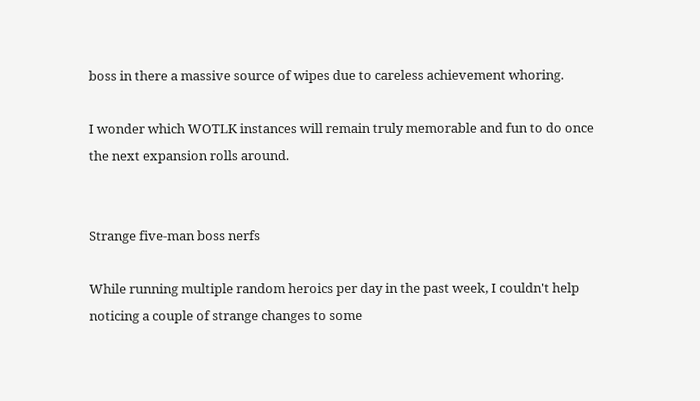boss in there a massive source of wipes due to careless achievement whoring.

I wonder which WOTLK instances will remain truly memorable and fun to do once the next expansion rolls around.


Strange five-man boss nerfs

While running multiple random heroics per day in the past week, I couldn't help noticing a couple of strange changes to some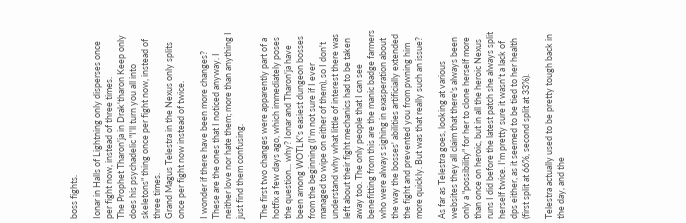boss fights.

Ionar in Halls of Lightning only disperses once per fight now, instead of three times.
The Prophet Tharon'ja in Drak'tharon Keep only does his psychadelic "I'll turn you all into skeletons" thing once per fight now, instead of three times.
Grand Magus Telestra in the Nexus only splits once per fight now instead of twice.

I wonder if there have been more changes? These are the ones that I noticed anyway. I neither love nor hate them; more than anything I just find them confusing.

The first two changes were apparently part of a hotfix a few days ago, which immediately poses the question... why? Ionar and Tharon'ja have been among WOTLK's easiest dungeon bosses from the beginning (I'm not sure if I ever managed to wipe on either of them), so I don't understand why what little of interest there was left about their fight mechanics had to be taken away too. The only people that I can see benefitting from this are the manic badge farmers who were always sighing in exasperation about the way the bosses' abilities artificially extended the fight and prevented you from pwning him more quickly. But was that really such an issue?

As far as Telestra goes, looking at various websites they all claim that there's always been only a "possibility" for her to clone herself more than once on heroic, but in all the heroic Nexus runs I did before the latest patch she always split herself twice. I'm pretty sure it wasn't a lack of dps either, as it seemed to be tied to her health (first split at 66%, second split at 33%).

Telestra actually used to be pretty tough back in the day, and the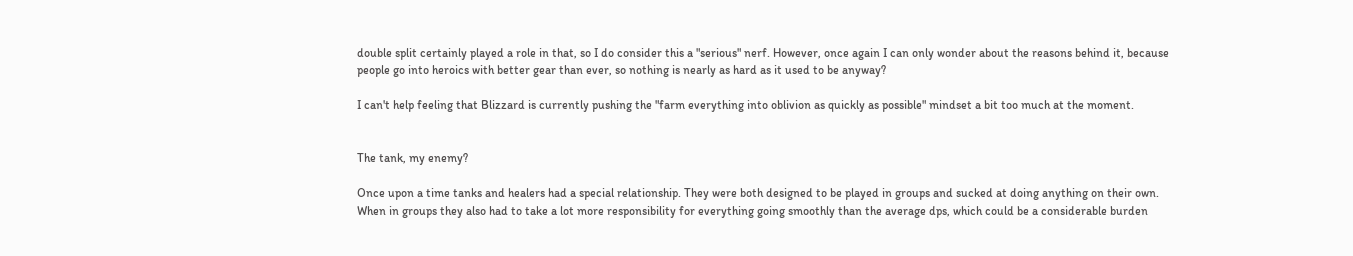double split certainly played a role in that, so I do consider this a "serious" nerf. However, once again I can only wonder about the reasons behind it, because people go into heroics with better gear than ever, so nothing is nearly as hard as it used to be anyway?

I can't help feeling that Blizzard is currently pushing the "farm everything into oblivion as quickly as possible" mindset a bit too much at the moment.


The tank, my enemy?

Once upon a time tanks and healers had a special relationship. They were both designed to be played in groups and sucked at doing anything on their own. When in groups they also had to take a lot more responsibility for everything going smoothly than the average dps, which could be a considerable burden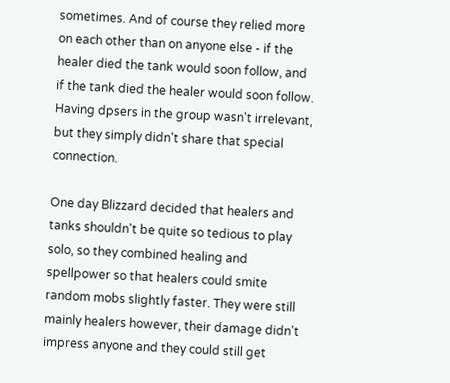sometimes. And of course they relied more on each other than on anyone else - if the healer died the tank would soon follow, and if the tank died the healer would soon follow. Having dpsers in the group wasn't irrelevant, but they simply didn't share that special connection.

One day Blizzard decided that healers and tanks shouldn't be quite so tedious to play solo, so they combined healing and spellpower so that healers could smite random mobs slightly faster. They were still mainly healers however, their damage didn't impress anyone and they could still get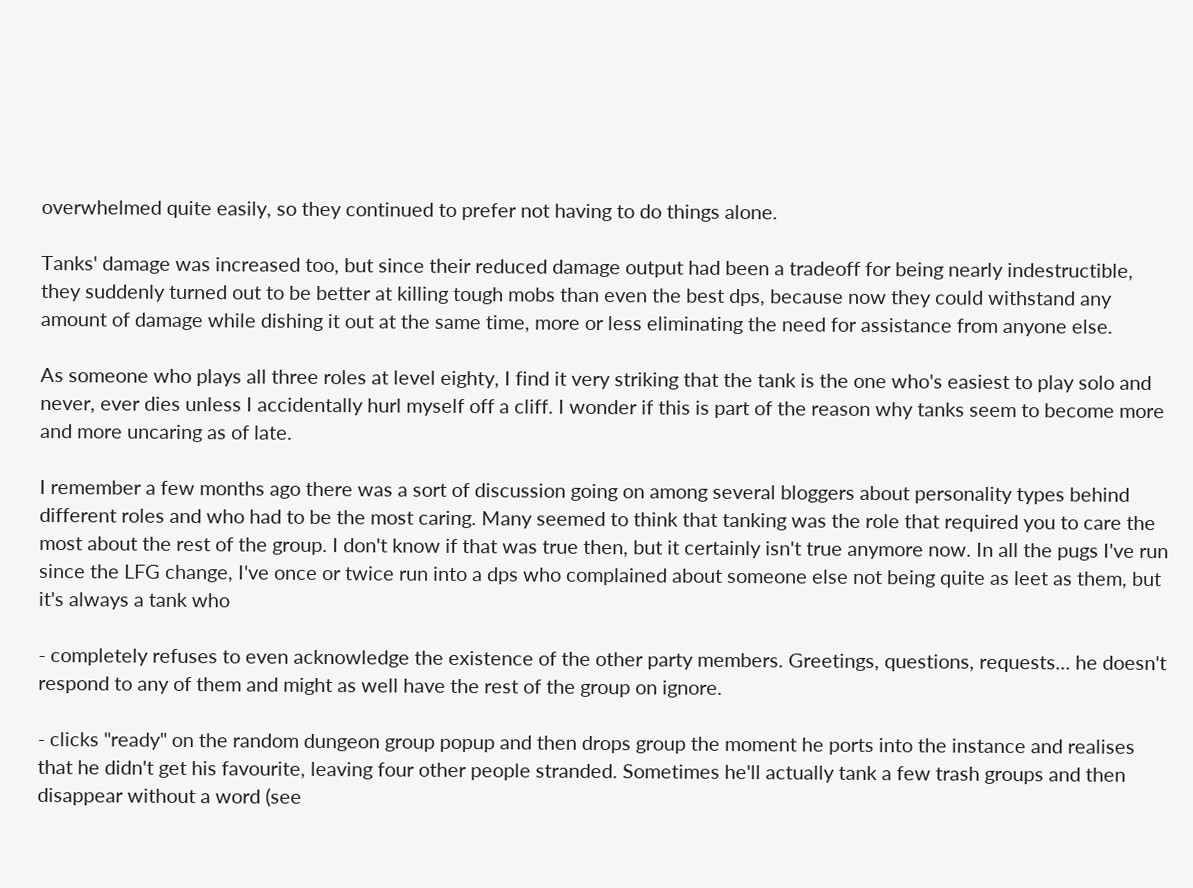overwhelmed quite easily, so they continued to prefer not having to do things alone.

Tanks' damage was increased too, but since their reduced damage output had been a tradeoff for being nearly indestructible, they suddenly turned out to be better at killing tough mobs than even the best dps, because now they could withstand any amount of damage while dishing it out at the same time, more or less eliminating the need for assistance from anyone else.

As someone who plays all three roles at level eighty, I find it very striking that the tank is the one who's easiest to play solo and never, ever dies unless I accidentally hurl myself off a cliff. I wonder if this is part of the reason why tanks seem to become more and more uncaring as of late.

I remember a few months ago there was a sort of discussion going on among several bloggers about personality types behind different roles and who had to be the most caring. Many seemed to think that tanking was the role that required you to care the most about the rest of the group. I don't know if that was true then, but it certainly isn't true anymore now. In all the pugs I've run since the LFG change, I've once or twice run into a dps who complained about someone else not being quite as leet as them, but it's always a tank who

- completely refuses to even acknowledge the existence of the other party members. Greetings, questions, requests... he doesn't respond to any of them and might as well have the rest of the group on ignore.

- clicks "ready" on the random dungeon group popup and then drops group the moment he ports into the instance and realises that he didn't get his favourite, leaving four other people stranded. Sometimes he'll actually tank a few trash groups and then disappear without a word (see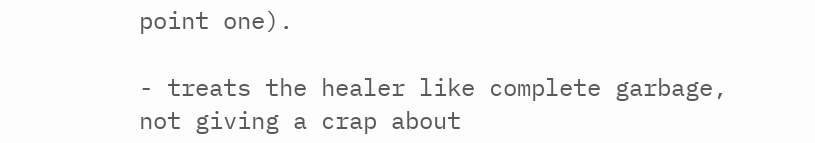point one).

- treats the healer like complete garbage, not giving a crap about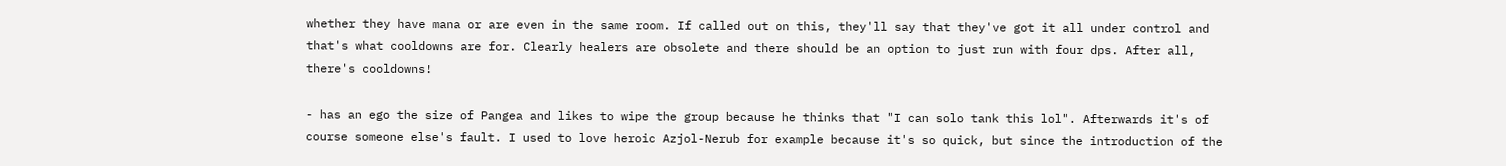whether they have mana or are even in the same room. If called out on this, they'll say that they've got it all under control and that's what cooldowns are for. Clearly healers are obsolete and there should be an option to just run with four dps. After all, there's cooldowns!

- has an ego the size of Pangea and likes to wipe the group because he thinks that "I can solo tank this lol". Afterwards it's of course someone else's fault. I used to love heroic Azjol-Nerub for example because it's so quick, but since the introduction of the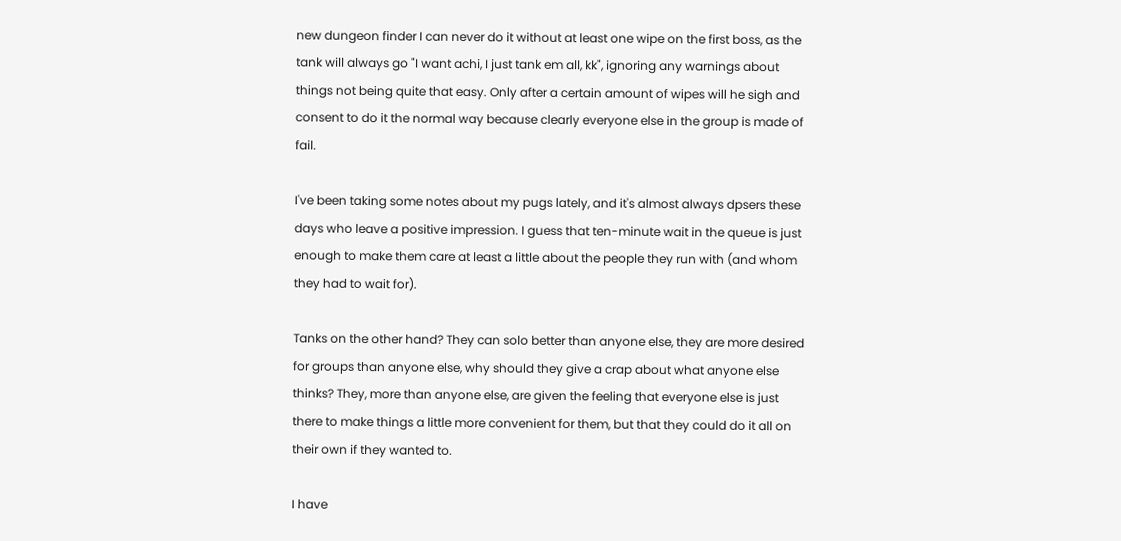new dungeon finder I can never do it without at least one wipe on the first boss, as the tank will always go "I want achi, I just tank em all, kk", ignoring any warnings about things not being quite that easy. Only after a certain amount of wipes will he sigh and consent to do it the normal way because clearly everyone else in the group is made of fail.

I've been taking some notes about my pugs lately, and it's almost always dpsers these days who leave a positive impression. I guess that ten-minute wait in the queue is just enough to make them care at least a little about the people they run with (and whom they had to wait for).

Tanks on the other hand? They can solo better than anyone else, they are more desired for groups than anyone else, why should they give a crap about what anyone else thinks? They, more than anyone else, are given the feeling that everyone else is just there to make things a little more convenient for them, but that they could do it all on their own if they wanted to.

I have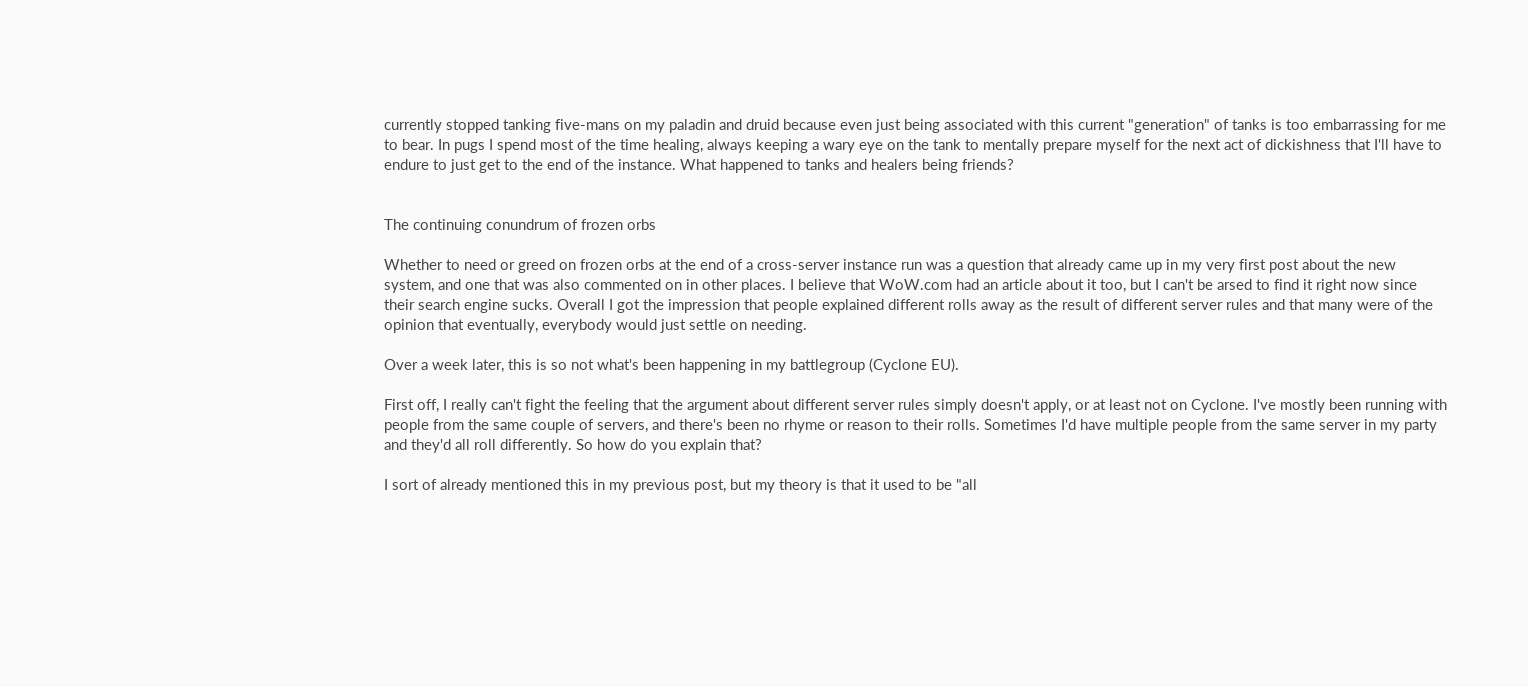currently stopped tanking five-mans on my paladin and druid because even just being associated with this current "generation" of tanks is too embarrassing for me to bear. In pugs I spend most of the time healing, always keeping a wary eye on the tank to mentally prepare myself for the next act of dickishness that I'll have to endure to just get to the end of the instance. What happened to tanks and healers being friends?


The continuing conundrum of frozen orbs

Whether to need or greed on frozen orbs at the end of a cross-server instance run was a question that already came up in my very first post about the new system, and one that was also commented on in other places. I believe that WoW.com had an article about it too, but I can't be arsed to find it right now since their search engine sucks. Overall I got the impression that people explained different rolls away as the result of different server rules and that many were of the opinion that eventually, everybody would just settle on needing.

Over a week later, this is so not what's been happening in my battlegroup (Cyclone EU).

First off, I really can't fight the feeling that the argument about different server rules simply doesn't apply, or at least not on Cyclone. I've mostly been running with people from the same couple of servers, and there's been no rhyme or reason to their rolls. Sometimes I'd have multiple people from the same server in my party and they'd all roll differently. So how do you explain that?

I sort of already mentioned this in my previous post, but my theory is that it used to be "all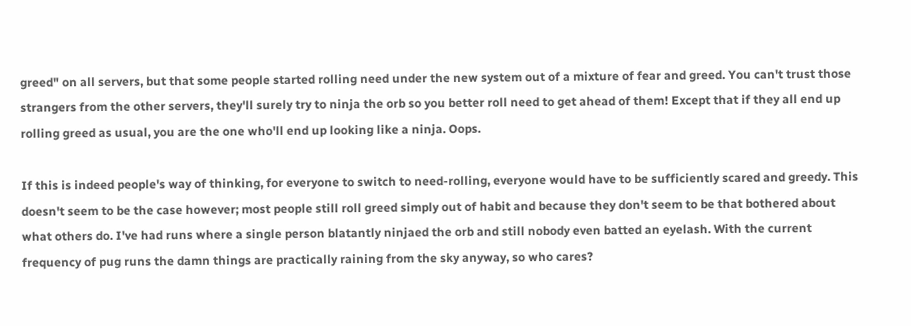greed" on all servers, but that some people started rolling need under the new system out of a mixture of fear and greed. You can't trust those strangers from the other servers, they'll surely try to ninja the orb so you better roll need to get ahead of them! Except that if they all end up rolling greed as usual, you are the one who'll end up looking like a ninja. Oops.

If this is indeed people's way of thinking, for everyone to switch to need-rolling, everyone would have to be sufficiently scared and greedy. This doesn't seem to be the case however; most people still roll greed simply out of habit and because they don't seem to be that bothered about what others do. I've had runs where a single person blatantly ninjaed the orb and still nobody even batted an eyelash. With the current frequency of pug runs the damn things are practically raining from the sky anyway, so who cares?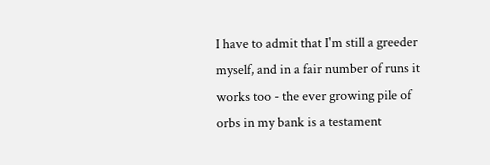I have to admit that I'm still a greeder myself, and in a fair number of runs it works too - the ever growing pile of orbs in my bank is a testament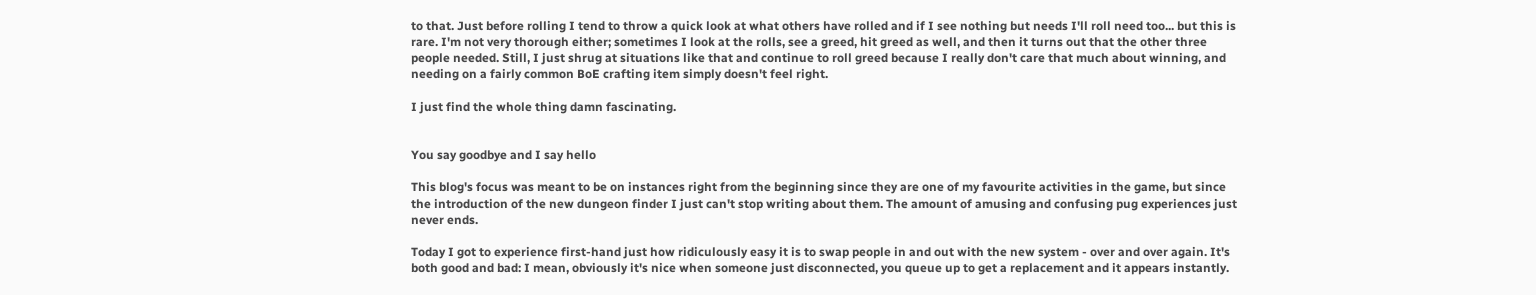to that. Just before rolling I tend to throw a quick look at what others have rolled and if I see nothing but needs I'll roll need too... but this is rare. I'm not very thorough either; sometimes I look at the rolls, see a greed, hit greed as well, and then it turns out that the other three people needed. Still, I just shrug at situations like that and continue to roll greed because I really don't care that much about winning, and needing on a fairly common BoE crafting item simply doesn't feel right.

I just find the whole thing damn fascinating.


You say goodbye and I say hello

This blog's focus was meant to be on instances right from the beginning since they are one of my favourite activities in the game, but since the introduction of the new dungeon finder I just can't stop writing about them. The amount of amusing and confusing pug experiences just never ends.

Today I got to experience first-hand just how ridiculously easy it is to swap people in and out with the new system - over and over again. It's both good and bad: I mean, obviously it's nice when someone just disconnected, you queue up to get a replacement and it appears instantly.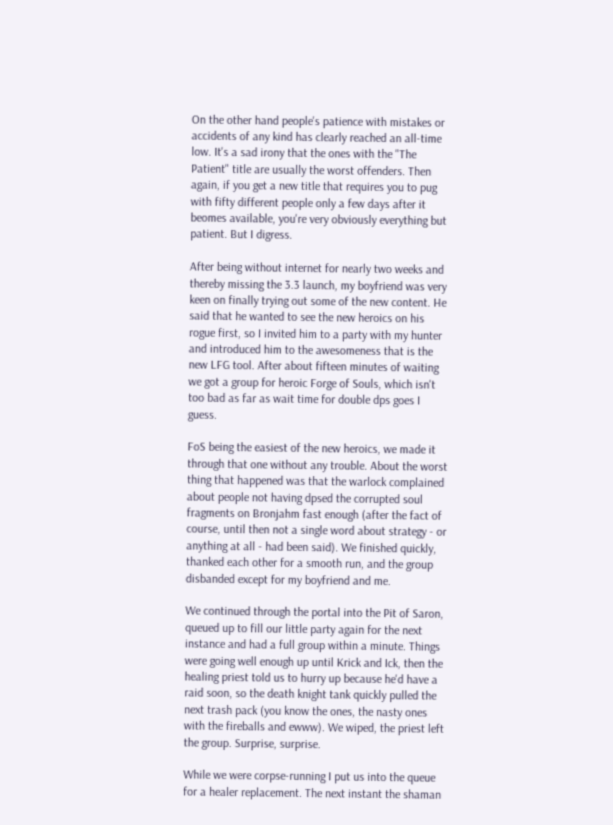On the other hand people's patience with mistakes or accidents of any kind has clearly reached an all-time low. It's a sad irony that the ones with the "The Patient" title are usually the worst offenders. Then again, if you get a new title that requires you to pug with fifty different people only a few days after it beomes available, you're very obviously everything but patient. But I digress.

After being without internet for nearly two weeks and thereby missing the 3.3 launch, my boyfriend was very keen on finally trying out some of the new content. He said that he wanted to see the new heroics on his rogue first, so I invited him to a party with my hunter and introduced him to the awesomeness that is the new LFG tool. After about fifteen minutes of waiting we got a group for heroic Forge of Souls, which isn't too bad as far as wait time for double dps goes I guess.

FoS being the easiest of the new heroics, we made it through that one without any trouble. About the worst thing that happened was that the warlock complained about people not having dpsed the corrupted soul fragments on Bronjahm fast enough (after the fact of course, until then not a single word about strategy - or anything at all - had been said). We finished quickly, thanked each other for a smooth run, and the group disbanded except for my boyfriend and me.

We continued through the portal into the Pit of Saron, queued up to fill our little party again for the next instance and had a full group within a minute. Things were going well enough up until Krick and Ick, then the healing priest told us to hurry up because he'd have a raid soon, so the death knight tank quickly pulled the next trash pack (you know the ones, the nasty ones with the fireballs and ewww). We wiped, the priest left the group. Surprise, surprise.

While we were corpse-running I put us into the queue for a healer replacement. The next instant the shaman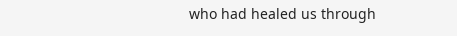who had healed us through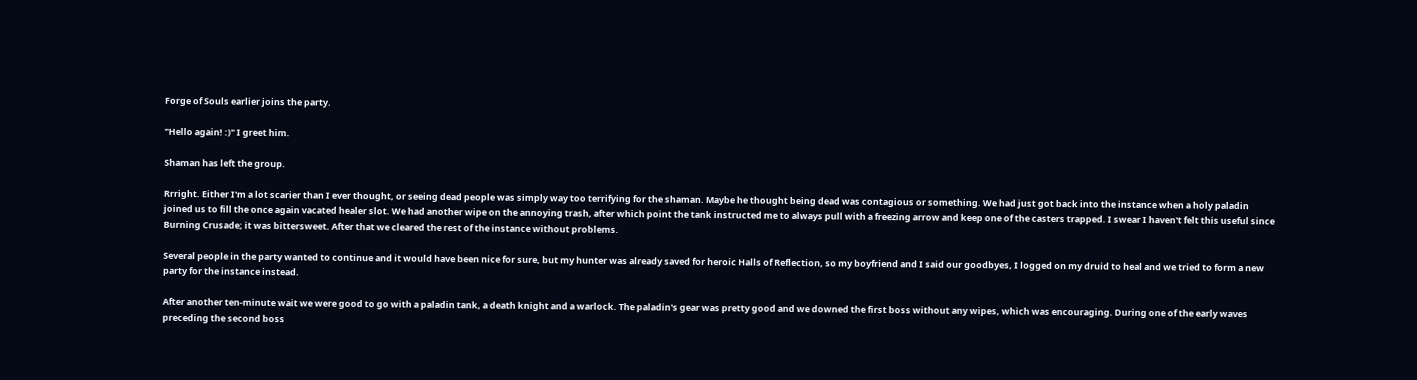Forge of Souls earlier joins the party.

"Hello again! :)" I greet him.

Shaman has left the group.

Rrright. Either I'm a lot scarier than I ever thought, or seeing dead people was simply way too terrifying for the shaman. Maybe he thought being dead was contagious or something. We had just got back into the instance when a holy paladin joined us to fill the once again vacated healer slot. We had another wipe on the annoying trash, after which point the tank instructed me to always pull with a freezing arrow and keep one of the casters trapped. I swear I haven't felt this useful since Burning Crusade; it was bittersweet. After that we cleared the rest of the instance without problems.

Several people in the party wanted to continue and it would have been nice for sure, but my hunter was already saved for heroic Halls of Reflection, so my boyfriend and I said our goodbyes, I logged on my druid to heal and we tried to form a new party for the instance instead.

After another ten-minute wait we were good to go with a paladin tank, a death knight and a warlock. The paladin's gear was pretty good and we downed the first boss without any wipes, which was encouraging. During one of the early waves preceding the second boss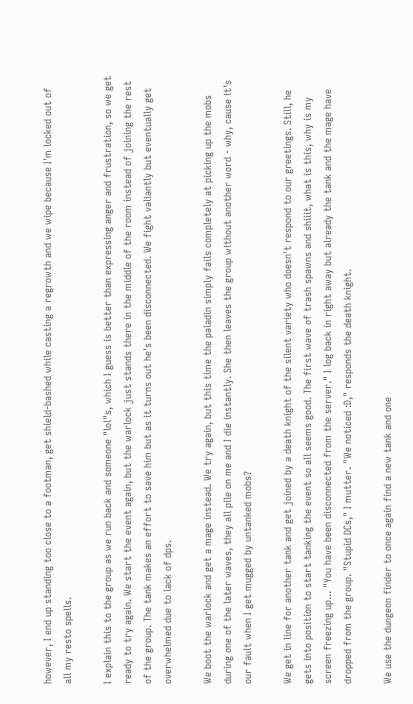however, I end up standing too close to a footman, get shield-bashed while casting a regrowth and we wipe because I'm locked out of all my resto spells.

I explain this to the group as we run back and someone "lol"s, which I guess is better than expressing anger and frustration, so we get ready to try again. We start the event again, but the warlock just stands there in the middle of the room instead of joining the rest of the group. The tank makes an effort to save him but as it turns out he's been disconnected. We fight valiantly but eventually get overwhelmed due to lack of dps.

We boot the warlock and get a mage instead. We try again, but this time the paladin simply fails completely at picking up the mobs during one of the later waves, they all pile on me and I die instantly. She then leaves the group without another word - why, cause it's our fault when I get mugged by untanked mobs?

We get in line for another tank and get joined by a death knight of the silent variety who doesn't respond to our greetings. Still, he gets into position to start tanking the event so all seems good. The first wave of trash spawns and shiiit, what is this, why is my screen freezing up... "You have been disconnected from the server." I log back in right away but already the tank and the mage have dropped from the group. "Stupid DCs," I mutter. "We noticed :D," responds the death knight.

We use the dungeon finder to once again find a new tank and one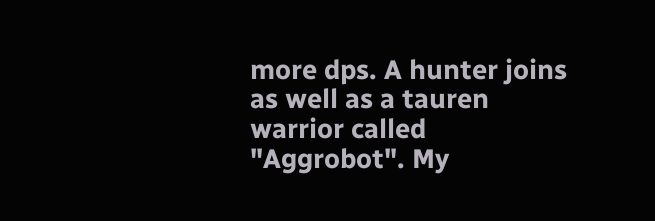more dps. A hunter joins as well as a tauren warrior called "Aggrobot". My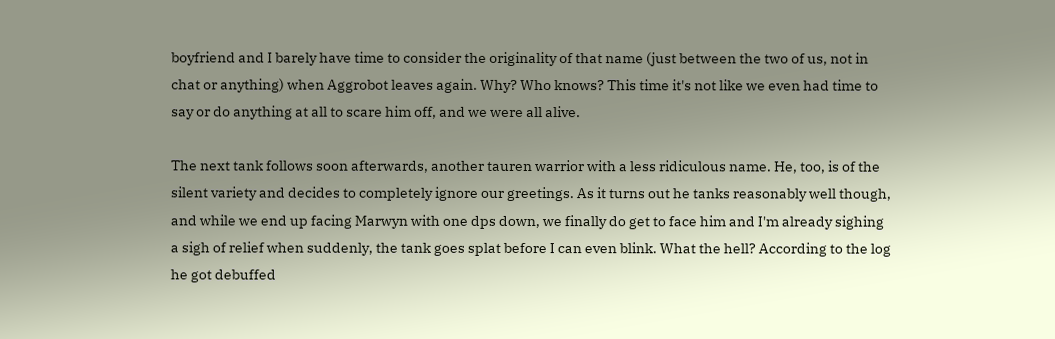boyfriend and I barely have time to consider the originality of that name (just between the two of us, not in chat or anything) when Aggrobot leaves again. Why? Who knows? This time it's not like we even had time to say or do anything at all to scare him off, and we were all alive.

The next tank follows soon afterwards, another tauren warrior with a less ridiculous name. He, too, is of the silent variety and decides to completely ignore our greetings. As it turns out he tanks reasonably well though, and while we end up facing Marwyn with one dps down, we finally do get to face him and I'm already sighing a sigh of relief when suddenly, the tank goes splat before I can even blink. What the hell? According to the log he got debuffed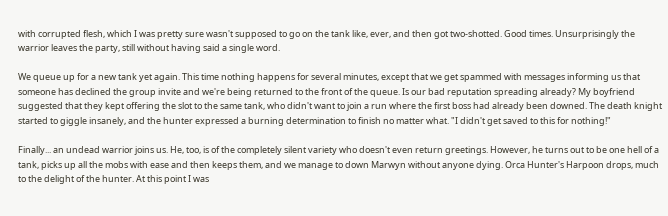with corrupted flesh, which I was pretty sure wasn't supposed to go on the tank like, ever, and then got two-shotted. Good times. Unsurprisingly the warrior leaves the party, still without having said a single word.

We queue up for a new tank yet again. This time nothing happens for several minutes, except that we get spammed with messages informing us that someone has declined the group invite and we're being returned to the front of the queue. Is our bad reputation spreading already? My boyfriend suggested that they kept offering the slot to the same tank, who didn't want to join a run where the first boss had already been downed. The death knight started to giggle insanely, and the hunter expressed a burning determination to finish no matter what. "I didn't get saved to this for nothing!"

Finally... an undead warrior joins us. He, too, is of the completely silent variety who doesn't even return greetings. However, he turns out to be one hell of a tank, picks up all the mobs with ease and then keeps them, and we manage to down Marwyn without anyone dying. Orca Hunter's Harpoon drops, much to the delight of the hunter. At this point I was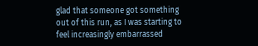glad that someone got something out of this run, as I was starting to feel increasingly embarrassed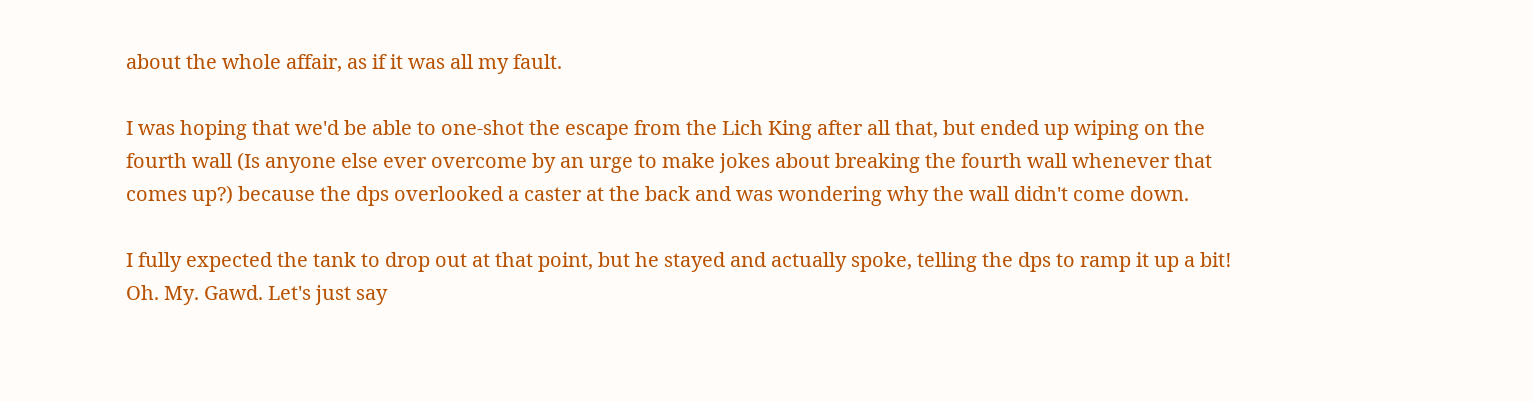about the whole affair, as if it was all my fault.

I was hoping that we'd be able to one-shot the escape from the Lich King after all that, but ended up wiping on the fourth wall (Is anyone else ever overcome by an urge to make jokes about breaking the fourth wall whenever that comes up?) because the dps overlooked a caster at the back and was wondering why the wall didn't come down.

I fully expected the tank to drop out at that point, but he stayed and actually spoke, telling the dps to ramp it up a bit! Oh. My. Gawd. Let's just say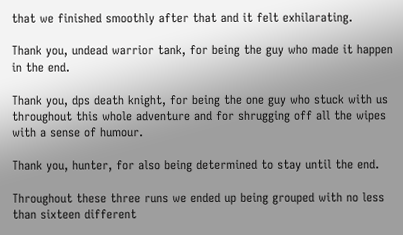that we finished smoothly after that and it felt exhilarating.

Thank you, undead warrior tank, for being the guy who made it happen in the end.

Thank you, dps death knight, for being the one guy who stuck with us throughout this whole adventure and for shrugging off all the wipes with a sense of humour.

Thank you, hunter, for also being determined to stay until the end.

Throughout these three runs we ended up being grouped with no less than sixteen different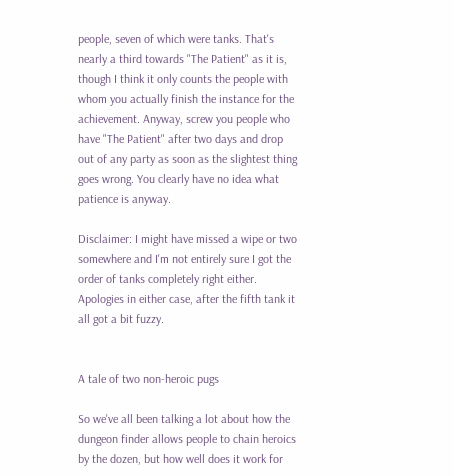people, seven of which were tanks. That's nearly a third towards "The Patient" as it is, though I think it only counts the people with whom you actually finish the instance for the achievement. Anyway, screw you people who have "The Patient" after two days and drop out of any party as soon as the slightest thing goes wrong. You clearly have no idea what patience is anyway.

Disclaimer: I might have missed a wipe or two somewhere and I'm not entirely sure I got the order of tanks completely right either. Apologies in either case, after the fifth tank it all got a bit fuzzy.


A tale of two non-heroic pugs

So we've all been talking a lot about how the dungeon finder allows people to chain heroics by the dozen, but how well does it work for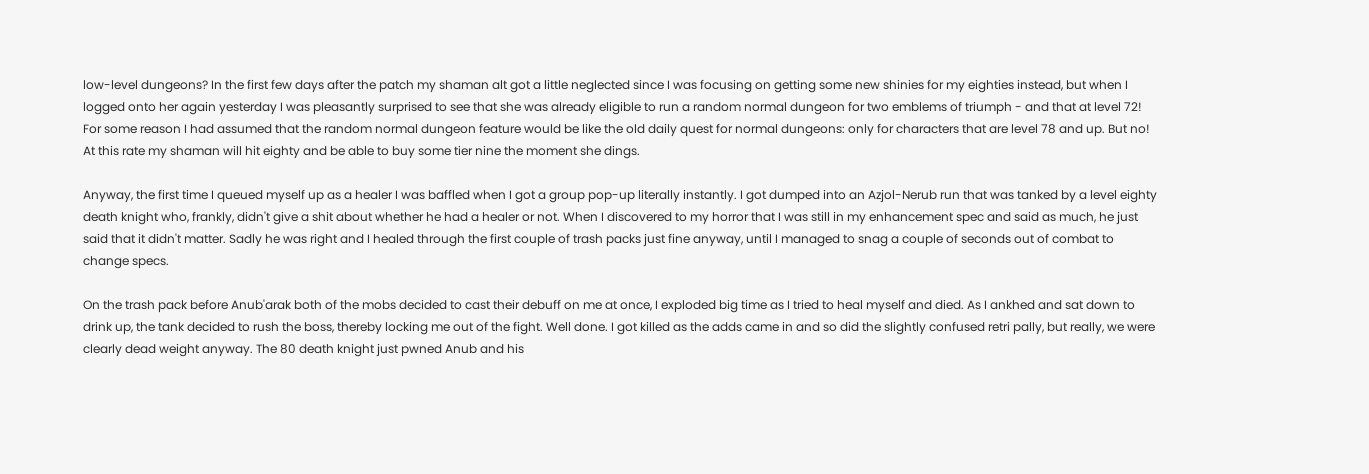low-level dungeons? In the first few days after the patch my shaman alt got a little neglected since I was focusing on getting some new shinies for my eighties instead, but when I logged onto her again yesterday I was pleasantly surprised to see that she was already eligible to run a random normal dungeon for two emblems of triumph - and that at level 72! For some reason I had assumed that the random normal dungeon feature would be like the old daily quest for normal dungeons: only for characters that are level 78 and up. But no! At this rate my shaman will hit eighty and be able to buy some tier nine the moment she dings.

Anyway, the first time I queued myself up as a healer I was baffled when I got a group pop-up literally instantly. I got dumped into an Azjol-Nerub run that was tanked by a level eighty death knight who, frankly, didn't give a shit about whether he had a healer or not. When I discovered to my horror that I was still in my enhancement spec and said as much, he just said that it didn't matter. Sadly he was right and I healed through the first couple of trash packs just fine anyway, until I managed to snag a couple of seconds out of combat to change specs.

On the trash pack before Anub'arak both of the mobs decided to cast their debuff on me at once, I exploded big time as I tried to heal myself and died. As I ankhed and sat down to drink up, the tank decided to rush the boss, thereby locking me out of the fight. Well done. I got killed as the adds came in and so did the slightly confused retri pally, but really, we were clearly dead weight anyway. The 80 death knight just pwned Anub and his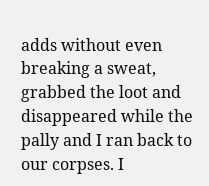adds without even breaking a sweat, grabbed the loot and disappeared while the pally and I ran back to our corpses. I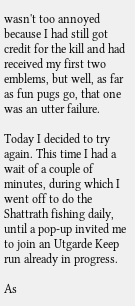wasn't too annoyed because I had still got credit for the kill and had received my first two emblems, but well, as far as fun pugs go, that one was an utter failure.

Today I decided to try again. This time I had a wait of a couple of minutes, during which I went off to do the Shattrath fishing daily, until a pop-up invited me to join an Utgarde Keep run already in progress.

As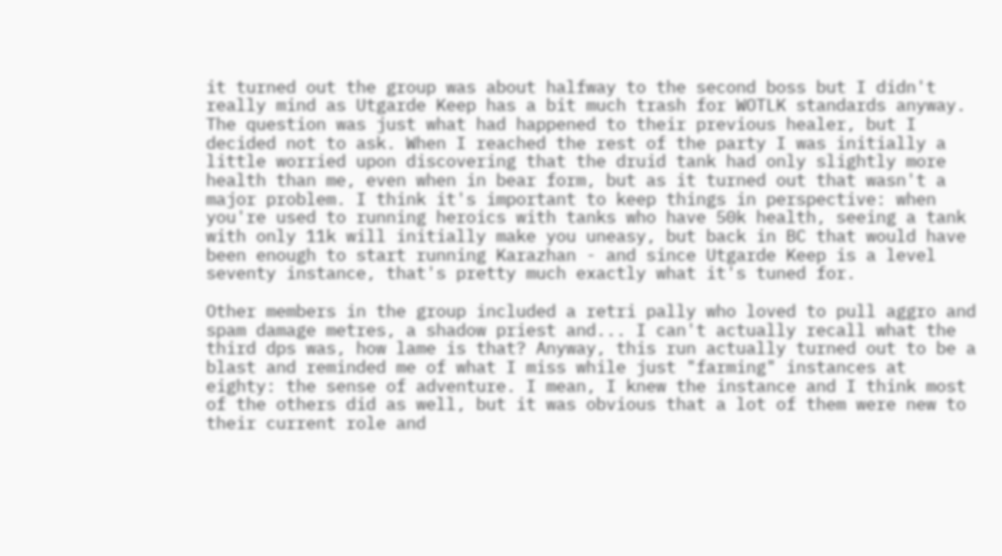it turned out the group was about halfway to the second boss but I didn't really mind as Utgarde Keep has a bit much trash for WOTLK standards anyway. The question was just what had happened to their previous healer, but I decided not to ask. When I reached the rest of the party I was initially a little worried upon discovering that the druid tank had only slightly more health than me, even when in bear form, but as it turned out that wasn't a major problem. I think it's important to keep things in perspective: when you're used to running heroics with tanks who have 50k health, seeing a tank with only 11k will initially make you uneasy, but back in BC that would have been enough to start running Karazhan - and since Utgarde Keep is a level seventy instance, that's pretty much exactly what it's tuned for.

Other members in the group included a retri pally who loved to pull aggro and spam damage metres, a shadow priest and... I can't actually recall what the third dps was, how lame is that? Anyway, this run actually turned out to be a blast and reminded me of what I miss while just "farming" instances at eighty: the sense of adventure. I mean, I knew the instance and I think most of the others did as well, but it was obvious that a lot of them were new to their current role and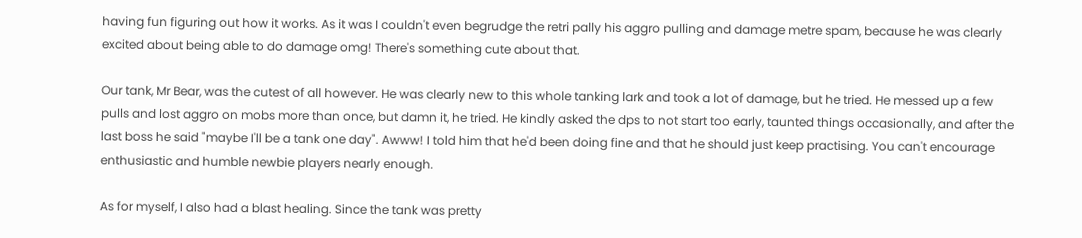having fun figuring out how it works. As it was I couldn't even begrudge the retri pally his aggro pulling and damage metre spam, because he was clearly excited about being able to do damage omg! There's something cute about that.

Our tank, Mr Bear, was the cutest of all however. He was clearly new to this whole tanking lark and took a lot of damage, but he tried. He messed up a few pulls and lost aggro on mobs more than once, but damn it, he tried. He kindly asked the dps to not start too early, taunted things occasionally, and after the last boss he said "maybe I'll be a tank one day". Awww! I told him that he'd been doing fine and that he should just keep practising. You can't encourage enthusiastic and humble newbie players nearly enough.

As for myself, I also had a blast healing. Since the tank was pretty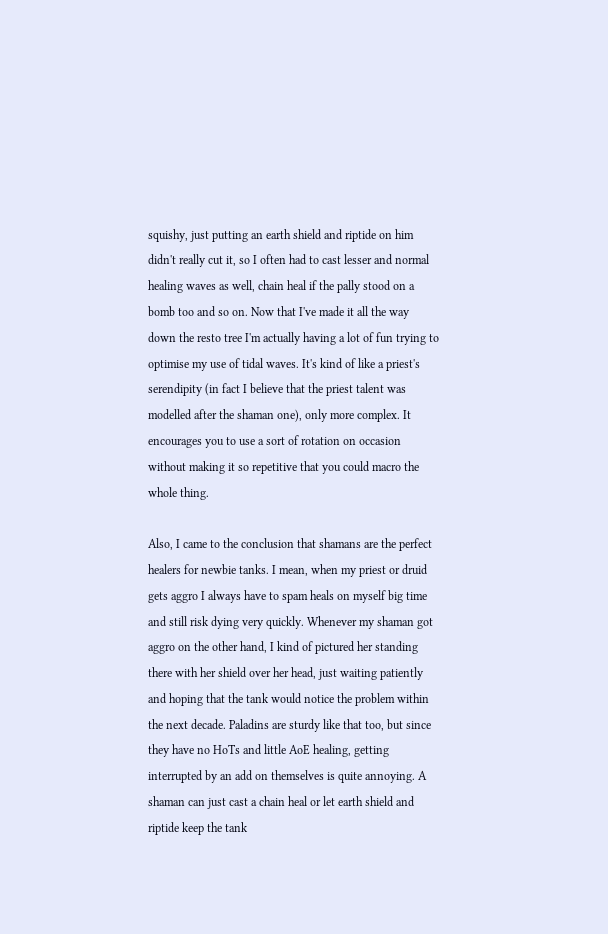squishy, just putting an earth shield and riptide on him didn't really cut it, so I often had to cast lesser and normal healing waves as well, chain heal if the pally stood on a bomb too and so on. Now that I've made it all the way down the resto tree I'm actually having a lot of fun trying to optimise my use of tidal waves. It's kind of like a priest's serendipity (in fact I believe that the priest talent was modelled after the shaman one), only more complex. It encourages you to use a sort of rotation on occasion without making it so repetitive that you could macro the whole thing.

Also, I came to the conclusion that shamans are the perfect healers for newbie tanks. I mean, when my priest or druid gets aggro I always have to spam heals on myself big time and still risk dying very quickly. Whenever my shaman got aggro on the other hand, I kind of pictured her standing there with her shield over her head, just waiting patiently and hoping that the tank would notice the problem within the next decade. Paladins are sturdy like that too, but since they have no HoTs and little AoE healing, getting interrupted by an add on themselves is quite annoying. A shaman can just cast a chain heal or let earth shield and riptide keep the tank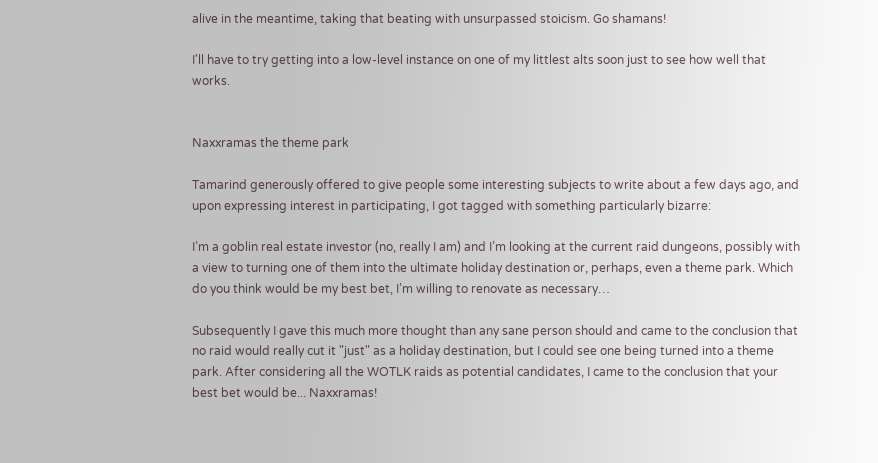alive in the meantime, taking that beating with unsurpassed stoicism. Go shamans!

I'll have to try getting into a low-level instance on one of my littlest alts soon just to see how well that works.


Naxxramas the theme park

Tamarind generously offered to give people some interesting subjects to write about a few days ago, and upon expressing interest in participating, I got tagged with something particularly bizarre:

I’m a goblin real estate investor (no, really I am) and I’m looking at the current raid dungeons, possibly with a view to turning one of them into the ultimate holiday destination or, perhaps, even a theme park. Which do you think would be my best bet, I’m willing to renovate as necessary…

Subsequently I gave this much more thought than any sane person should and came to the conclusion that no raid would really cut it "just" as a holiday destination, but I could see one being turned into a theme park. After considering all the WOTLK raids as potential candidates, I came to the conclusion that your best bet would be... Naxxramas!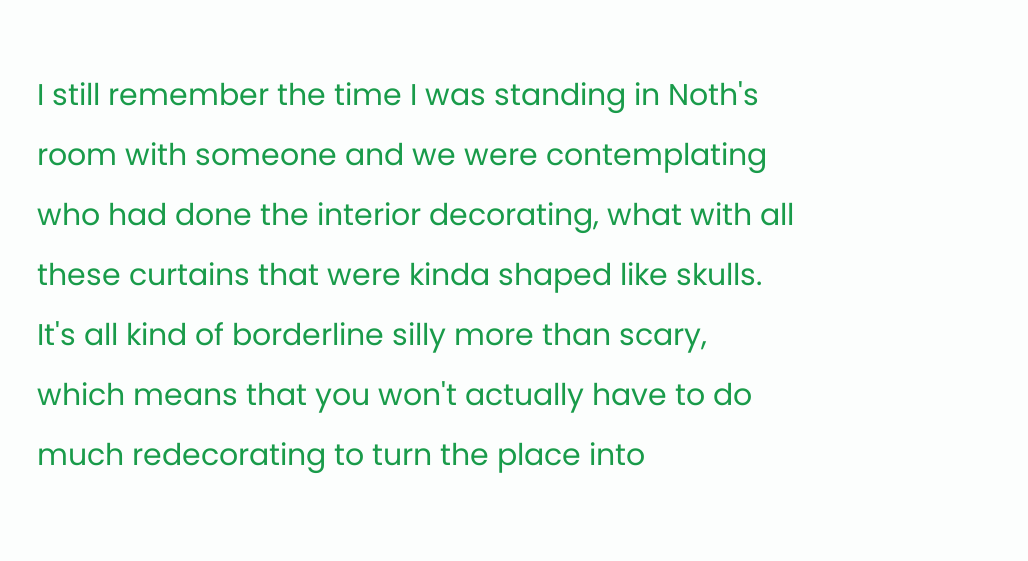I still remember the time I was standing in Noth's room with someone and we were contemplating who had done the interior decorating, what with all these curtains that were kinda shaped like skulls. It's all kind of borderline silly more than scary, which means that you won't actually have to do much redecorating to turn the place into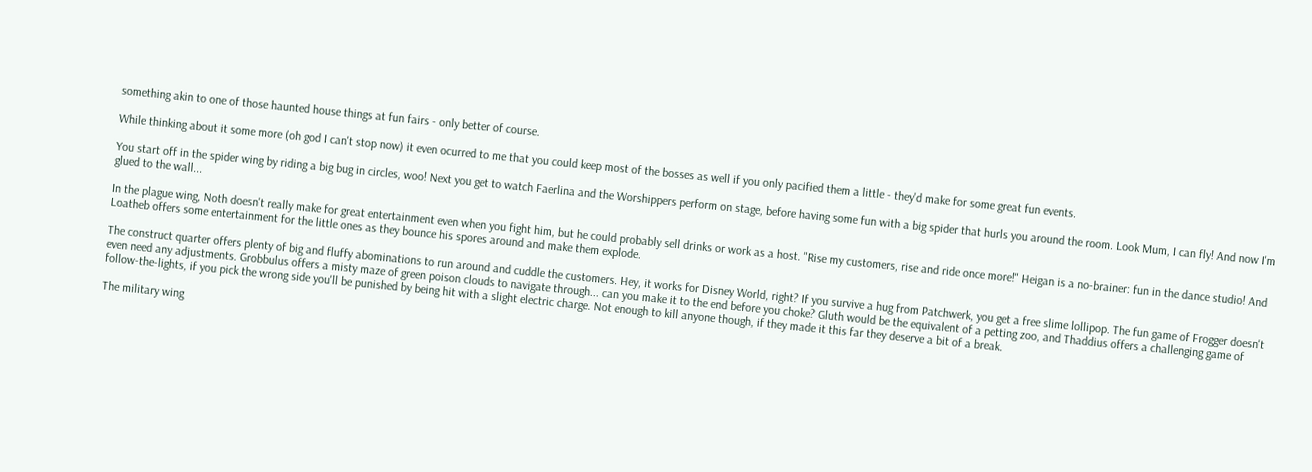something akin to one of those haunted house things at fun fairs - only better of course.

While thinking about it some more (oh god I can't stop now) it even ocurred to me that you could keep most of the bosses as well if you only pacified them a little - they'd make for some great fun events.

You start off in the spider wing by riding a big bug in circles, woo! Next you get to watch Faerlina and the Worshippers perform on stage, before having some fun with a big spider that hurls you around the room. Look Mum, I can fly! And now I'm glued to the wall...

In the plague wing, Noth doesn't really make for great entertainment even when you fight him, but he could probably sell drinks or work as a host. "Rise my customers, rise and ride once more!" Heigan is a no-brainer: fun in the dance studio! And Loatheb offers some entertainment for the little ones as they bounce his spores around and make them explode.

The construct quarter offers plenty of big and fluffy abominations to run around and cuddle the customers. Hey, it works for Disney World, right? If you survive a hug from Patchwerk, you get a free slime lollipop. The fun game of Frogger doesn't even need any adjustments. Grobbulus offers a misty maze of green poison clouds to navigate through... can you make it to the end before you choke? Gluth would be the equivalent of a petting zoo, and Thaddius offers a challenging game of follow-the-lights, if you pick the wrong side you'll be punished by being hit with a slight electric charge. Not enough to kill anyone though, if they made it this far they deserve a bit of a break.

The military wing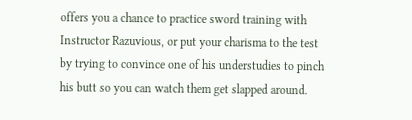offers you a chance to practice sword training with Instructor Razuvious, or put your charisma to the test by trying to convince one of his understudies to pinch his butt so you can watch them get slapped around.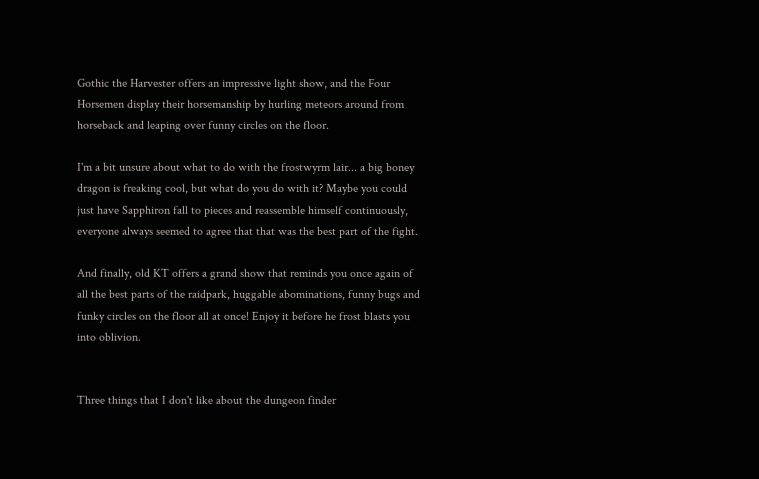Gothic the Harvester offers an impressive light show, and the Four Horsemen display their horsemanship by hurling meteors around from horseback and leaping over funny circles on the floor.

I'm a bit unsure about what to do with the frostwyrm lair... a big boney dragon is freaking cool, but what do you do with it? Maybe you could just have Sapphiron fall to pieces and reassemble himself continuously, everyone always seemed to agree that that was the best part of the fight.

And finally, old KT offers a grand show that reminds you once again of all the best parts of the raidpark, huggable abominations, funny bugs and funky circles on the floor all at once! Enjoy it before he frost blasts you into oblivion.


Three things that I don't like about the dungeon finder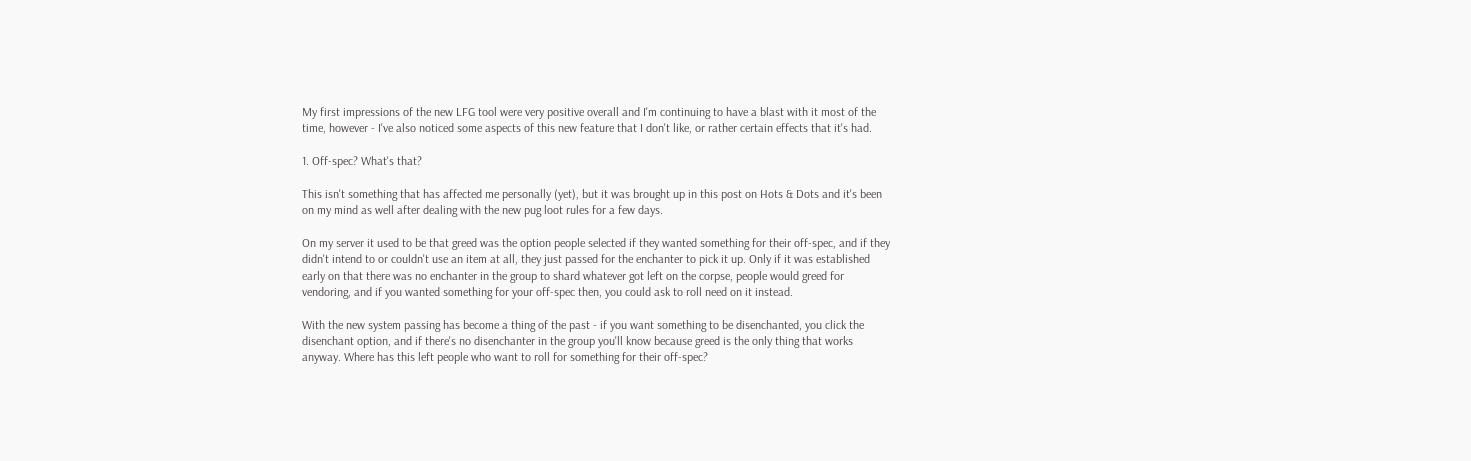My first impressions of the new LFG tool were very positive overall and I'm continuing to have a blast with it most of the time, however - I've also noticed some aspects of this new feature that I don't like, or rather certain effects that it's had.

1. Off-spec? What's that?

This isn't something that has affected me personally (yet), but it was brought up in this post on Hots & Dots and it's been on my mind as well after dealing with the new pug loot rules for a few days.

On my server it used to be that greed was the option people selected if they wanted something for their off-spec, and if they didn't intend to or couldn't use an item at all, they just passed for the enchanter to pick it up. Only if it was established early on that there was no enchanter in the group to shard whatever got left on the corpse, people would greed for vendoring, and if you wanted something for your off-spec then, you could ask to roll need on it instead.

With the new system passing has become a thing of the past - if you want something to be disenchanted, you click the disenchant option, and if there's no disenchanter in the group you'll know because greed is the only thing that works anyway. Where has this left people who want to roll for something for their off-spec?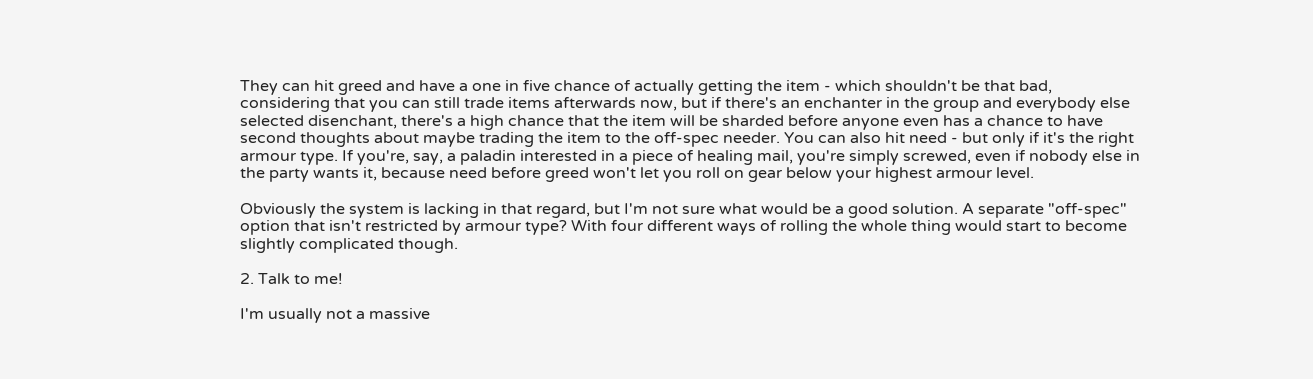They can hit greed and have a one in five chance of actually getting the item - which shouldn't be that bad, considering that you can still trade items afterwards now, but if there's an enchanter in the group and everybody else selected disenchant, there's a high chance that the item will be sharded before anyone even has a chance to have second thoughts about maybe trading the item to the off-spec needer. You can also hit need - but only if it's the right armour type. If you're, say, a paladin interested in a piece of healing mail, you're simply screwed, even if nobody else in the party wants it, because need before greed won't let you roll on gear below your highest armour level.

Obviously the system is lacking in that regard, but I'm not sure what would be a good solution. A separate "off-spec" option that isn't restricted by armour type? With four different ways of rolling the whole thing would start to become slightly complicated though.

2. Talk to me!

I'm usually not a massive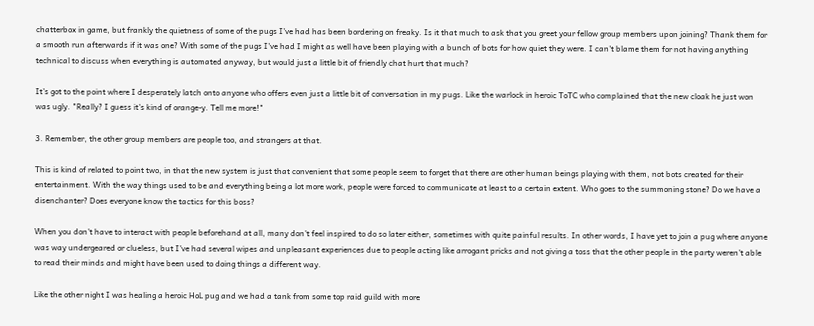chatterbox in game, but frankly the quietness of some of the pugs I've had has been bordering on freaky. Is it that much to ask that you greet your fellow group members upon joining? Thank them for a smooth run afterwards if it was one? With some of the pugs I've had I might as well have been playing with a bunch of bots for how quiet they were. I can't blame them for not having anything technical to discuss when everything is automated anyway, but would just a little bit of friendly chat hurt that much?

It's got to the point where I desperately latch onto anyone who offers even just a little bit of conversation in my pugs. Like the warlock in heroic ToTC who complained that the new cloak he just won was ugly. "Really? I guess it's kind of orange-y. Tell me more!"

3. Remember, the other group members are people too, and strangers at that.

This is kind of related to point two, in that the new system is just that convenient that some people seem to forget that there are other human beings playing with them, not bots created for their entertainment. With the way things used to be and everything being a lot more work, people were forced to communicate at least to a certain extent. Who goes to the summoning stone? Do we have a disenchanter? Does everyone know the tactics for this boss?

When you don't have to interact with people beforehand at all, many don't feel inspired to do so later either, sometimes with quite painful results. In other words, I have yet to join a pug where anyone was way undergeared or clueless, but I've had several wipes and unpleasant experiences due to people acting like arrogant pricks and not giving a toss that the other people in the party weren't able to read their minds and might have been used to doing things a different way.

Like the other night I was healing a heroic HoL pug and we had a tank from some top raid guild with more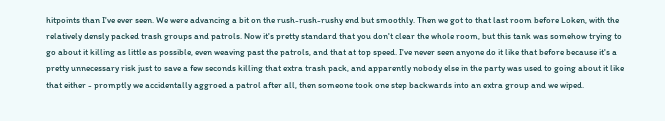hitpoints than I've ever seen. We were advancing a bit on the rush-rush-rushy end but smoothly. Then we got to that last room before Loken, with the relatively densly packed trash groups and patrols. Now it's pretty standard that you don't clear the whole room, but this tank was somehow trying to go about it killing as little as possible, even weaving past the patrols, and that at top speed. I've never seen anyone do it like that before because it's a pretty unnecessary risk just to save a few seconds killing that extra trash pack, and apparently nobody else in the party was used to going about it like that either - promptly we accidentally aggroed a patrol after all, then someone took one step backwards into an extra group and we wiped.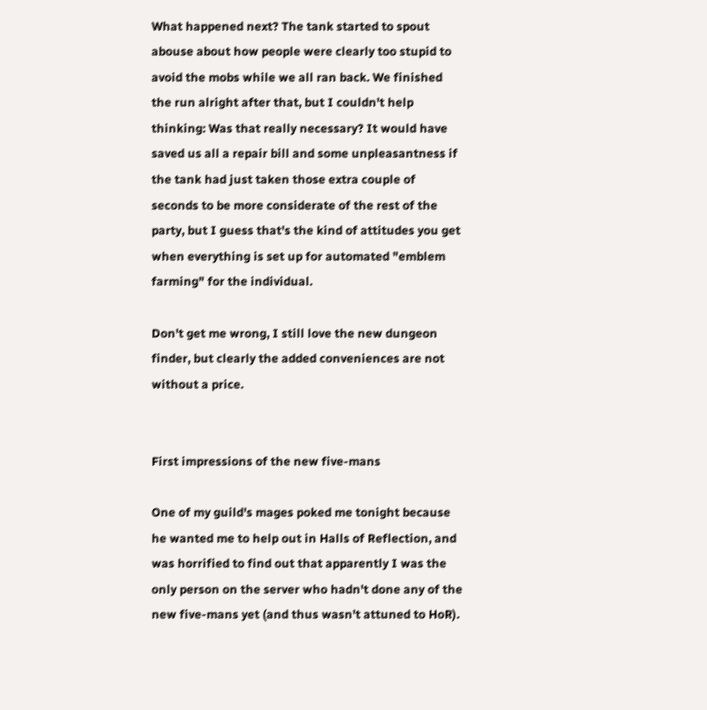What happened next? The tank started to spout abouse about how people were clearly too stupid to avoid the mobs while we all ran back. We finished the run alright after that, but I couldn't help thinking: Was that really necessary? It would have saved us all a repair bill and some unpleasantness if the tank had just taken those extra couple of seconds to be more considerate of the rest of the party, but I guess that's the kind of attitudes you get when everything is set up for automated "emblem farming" for the individual.

Don't get me wrong, I still love the new dungeon finder, but clearly the added conveniences are not without a price.


First impressions of the new five-mans

One of my guild's mages poked me tonight because he wanted me to help out in Halls of Reflection, and was horrified to find out that apparently I was the only person on the server who hadn't done any of the new five-mans yet (and thus wasn't attuned to HoR).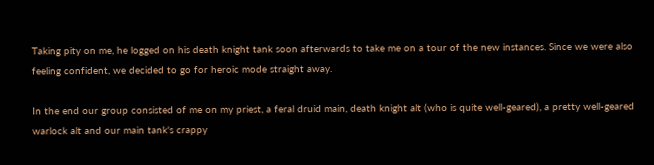Taking pity on me, he logged on his death knight tank soon afterwards to take me on a tour of the new instances. Since we were also feeling confident, we decided to go for heroic mode straight away.

In the end our group consisted of me on my priest, a feral druid main, death knight alt (who is quite well-geared), a pretty well-geared warlock alt and our main tank's crappy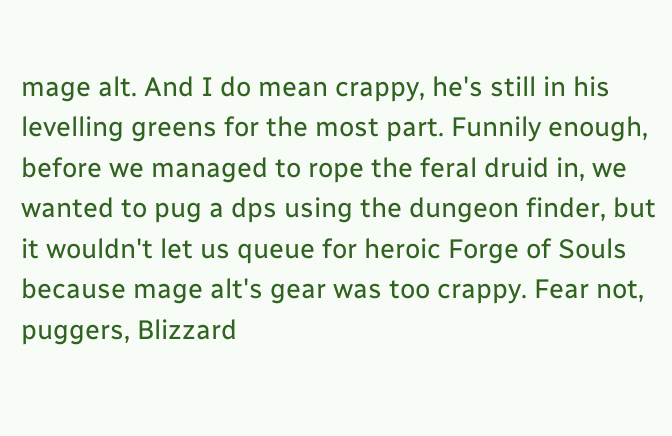mage alt. And I do mean crappy, he's still in his levelling greens for the most part. Funnily enough, before we managed to rope the feral druid in, we wanted to pug a dps using the dungeon finder, but it wouldn't let us queue for heroic Forge of Souls because mage alt's gear was too crappy. Fear not, puggers, Blizzard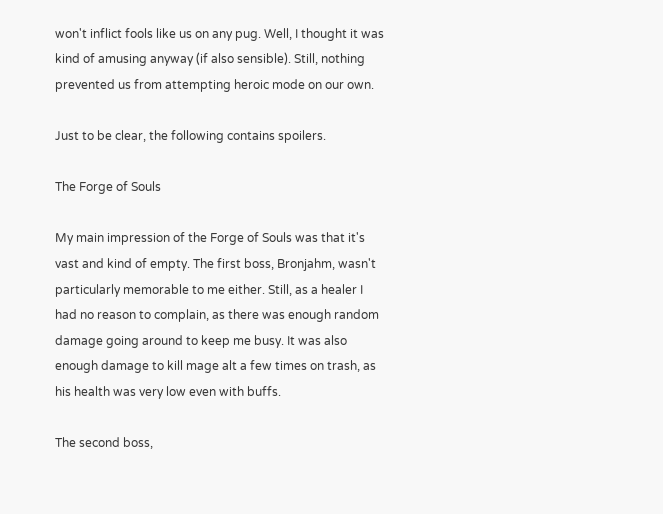won't inflict fools like us on any pug. Well, I thought it was kind of amusing anyway (if also sensible). Still, nothing prevented us from attempting heroic mode on our own.

Just to be clear, the following contains spoilers.

The Forge of Souls

My main impression of the Forge of Souls was that it's vast and kind of empty. The first boss, Bronjahm, wasn't particularly memorable to me either. Still, as a healer I had no reason to complain, as there was enough random damage going around to keep me busy. It was also enough damage to kill mage alt a few times on trash, as his health was very low even with buffs.

The second boss,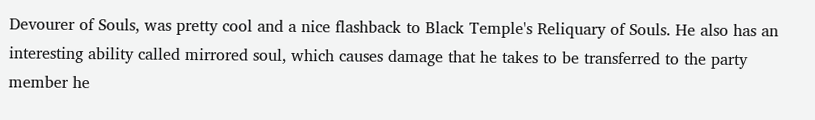Devourer of Souls, was pretty cool and a nice flashback to Black Temple's Reliquary of Souls. He also has an interesting ability called mirrored soul, which causes damage that he takes to be transferred to the party member he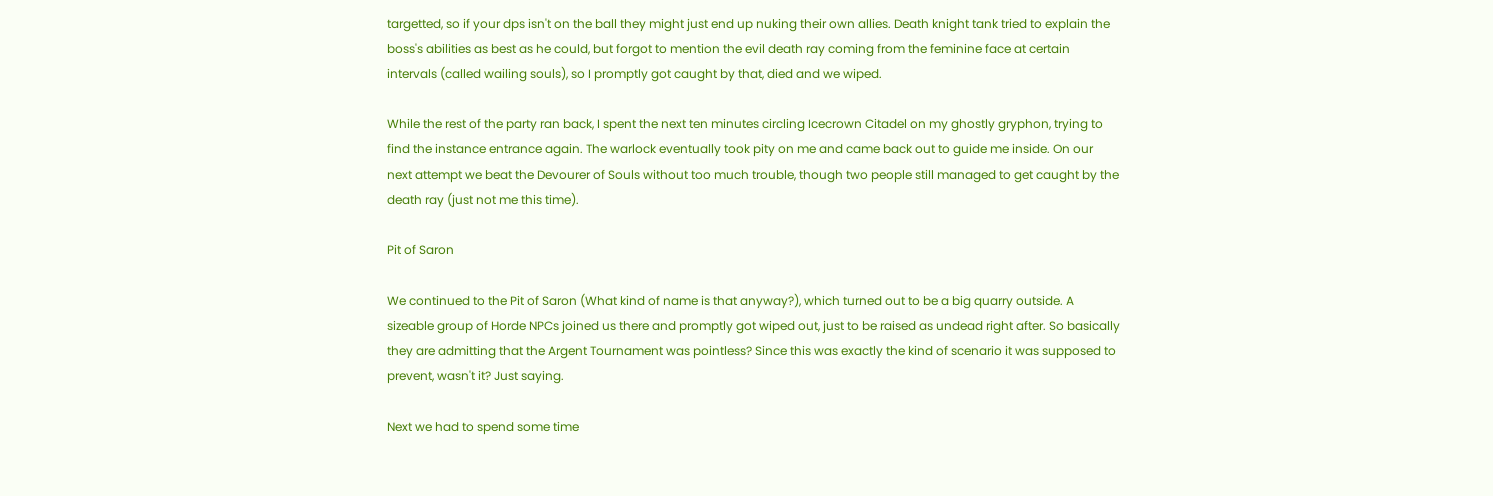targetted, so if your dps isn't on the ball they might just end up nuking their own allies. Death knight tank tried to explain the boss's abilities as best as he could, but forgot to mention the evil death ray coming from the feminine face at certain intervals (called wailing souls), so I promptly got caught by that, died and we wiped.

While the rest of the party ran back, I spent the next ten minutes circling Icecrown Citadel on my ghostly gryphon, trying to find the instance entrance again. The warlock eventually took pity on me and came back out to guide me inside. On our next attempt we beat the Devourer of Souls without too much trouble, though two people still managed to get caught by the death ray (just not me this time).

Pit of Saron

We continued to the Pit of Saron (What kind of name is that anyway?), which turned out to be a big quarry outside. A sizeable group of Horde NPCs joined us there and promptly got wiped out, just to be raised as undead right after. So basically they are admitting that the Argent Tournament was pointless? Since this was exactly the kind of scenario it was supposed to prevent, wasn't it? Just saying.

Next we had to spend some time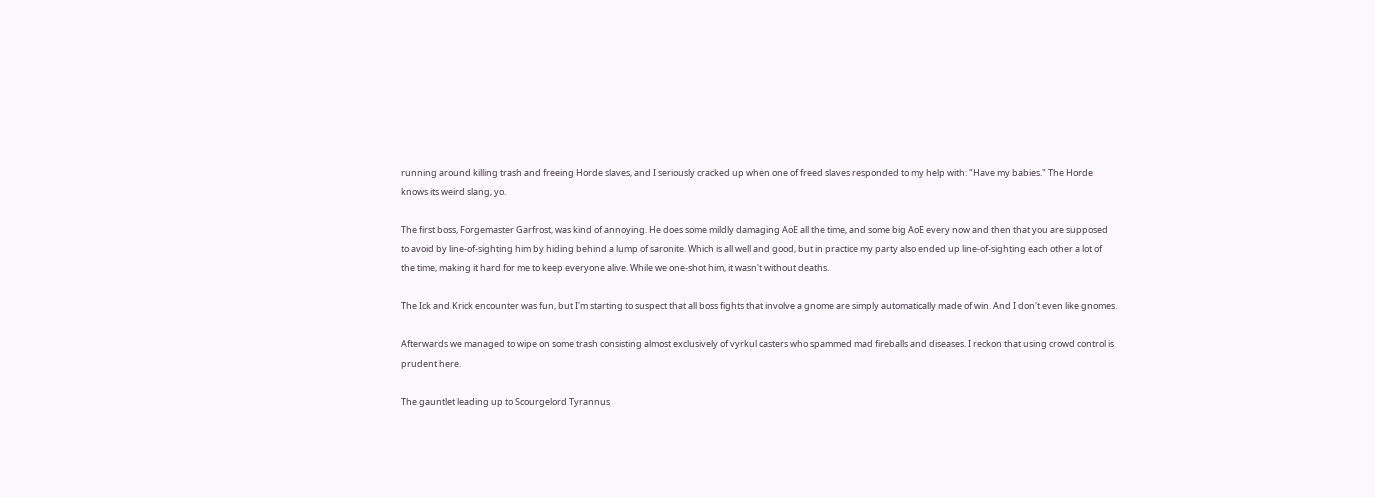running around killing trash and freeing Horde slaves, and I seriously cracked up when one of freed slaves responded to my help with: "Have my babies." The Horde knows its weird slang, yo.

The first boss, Forgemaster Garfrost, was kind of annoying. He does some mildly damaging AoE all the time, and some big AoE every now and then that you are supposed to avoid by line-of-sighting him by hiding behind a lump of saronite. Which is all well and good, but in practice my party also ended up line-of-sighting each other a lot of the time, making it hard for me to keep everyone alive. While we one-shot him, it wasn't without deaths.

The Ick and Krick encounter was fun, but I'm starting to suspect that all boss fights that involve a gnome are simply automatically made of win. And I don't even like gnomes.

Afterwards we managed to wipe on some trash consisting almost exclusively of vyrkul casters who spammed mad fireballs and diseases. I reckon that using crowd control is prudent here.

The gauntlet leading up to Scourgelord Tyrannus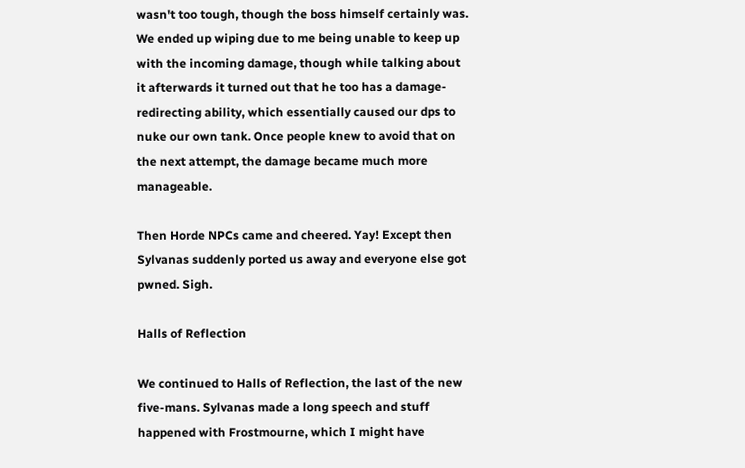wasn't too tough, though the boss himself certainly was. We ended up wiping due to me being unable to keep up with the incoming damage, though while talking about it afterwards it turned out that he too has a damage-redirecting ability, which essentially caused our dps to nuke our own tank. Once people knew to avoid that on the next attempt, the damage became much more manageable.

Then Horde NPCs came and cheered. Yay! Except then Sylvanas suddenly ported us away and everyone else got pwned. Sigh.

Halls of Reflection

We continued to Halls of Reflection, the last of the new five-mans. Sylvanas made a long speech and stuff happened with Frostmourne, which I might have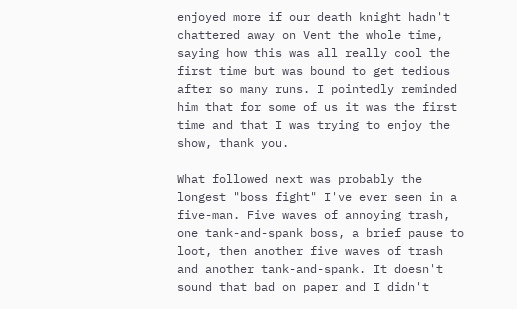enjoyed more if our death knight hadn't chattered away on Vent the whole time, saying how this was all really cool the first time but was bound to get tedious after so many runs. I pointedly reminded him that for some of us it was the first time and that I was trying to enjoy the show, thank you.

What followed next was probably the longest "boss fight" I've ever seen in a five-man. Five waves of annoying trash, one tank-and-spank boss, a brief pause to loot, then another five waves of trash and another tank-and-spank. It doesn't sound that bad on paper and I didn't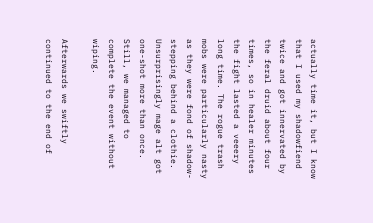actually time it, but I know that I used my shadowfiend twice and got innervated by the feral druid about four times, so in healer minutes the fight lasted a veeery long time. The rogue trash mobs were particularly nasty as they were fond of shadow-stepping behind a clothie. Unsurprisingly mage alt got one-shot more than once. Still, we managed to complete the event without wiping.

Afterwards we swiftly continued to the end of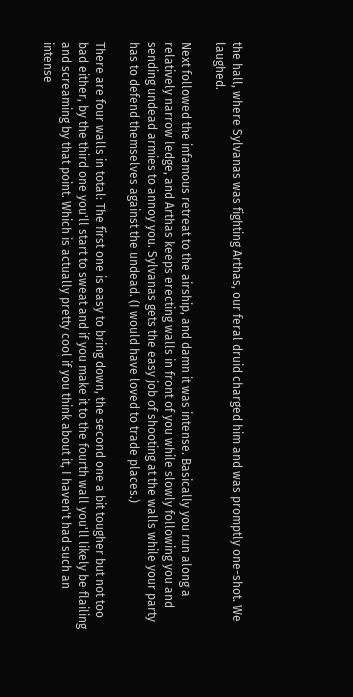the hall, where Sylvanas was fighting Arthas, our feral druid charged him and was promptly one-shot. We laughed.

Next followed the infamous retreat to the airship, and damn it was intense. Basically you run along a relatively narrow ledge, and Arthas keeps erecting walls in front of you while slowly following you and sending undead armies to annoy you. Sylvanas gets the easy job of shooting at the walls while your party has to defend themselves against the undead. (I would have loved to trade places.)

There are four walls in total: The first one is easy to bring down, the second one a bit tougher but not too bad either, by the third one you'll start to sweat and if you make it to the fourth wall you'll likely be flailing and screaming by that point. Which is actually pretty cool if you think about it, I haven't had such an intense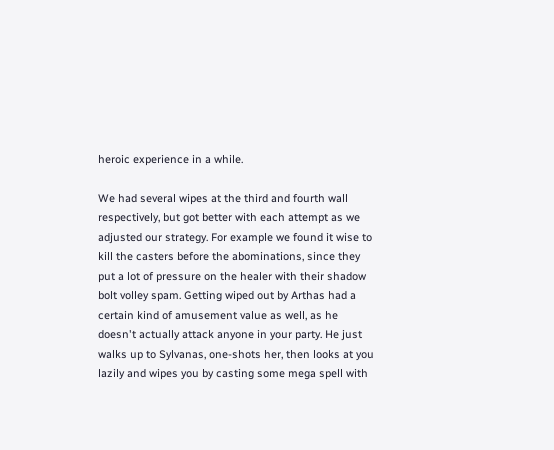heroic experience in a while.

We had several wipes at the third and fourth wall respectively, but got better with each attempt as we adjusted our strategy. For example we found it wise to kill the casters before the abominations, since they put a lot of pressure on the healer with their shadow bolt volley spam. Getting wiped out by Arthas had a certain kind of amusement value as well, as he doesn't actually attack anyone in your party. He just walks up to Sylvanas, one-shots her, then looks at you lazily and wipes you by casting some mega spell with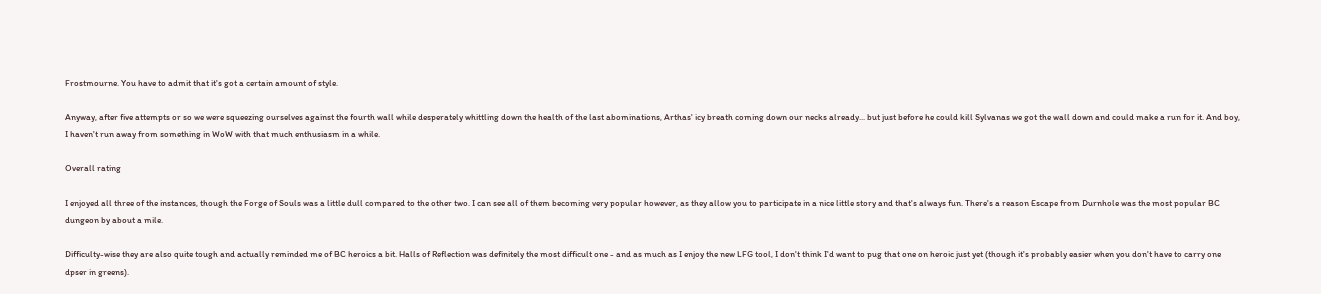Frostmourne. You have to admit that it's got a certain amount of style.

Anyway, after five attempts or so we were squeezing ourselves against the fourth wall while desperately whittling down the health of the last abominations, Arthas' icy breath coming down our necks already... but just before he could kill Sylvanas we got the wall down and could make a run for it. And boy, I haven't run away from something in WoW with that much enthusiasm in a while.

Overall rating

I enjoyed all three of the instances, though the Forge of Souls was a little dull compared to the other two. I can see all of them becoming very popular however, as they allow you to participate in a nice little story and that's always fun. There's a reason Escape from Durnhole was the most popular BC dungeon by about a mile.

Difficulty-wise they are also quite tough and actually reminded me of BC heroics a bit. Halls of Reflection was definitely the most difficult one - and as much as I enjoy the new LFG tool, I don't think I'd want to pug that one on heroic just yet (though it's probably easier when you don't have to carry one dpser in greens).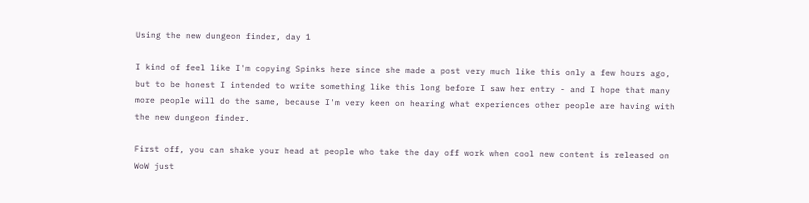Using the new dungeon finder, day 1

I kind of feel like I'm copying Spinks here since she made a post very much like this only a few hours ago, but to be honest I intended to write something like this long before I saw her entry - and I hope that many more people will do the same, because I'm very keen on hearing what experiences other people are having with the new dungeon finder.

First off, you can shake your head at people who take the day off work when cool new content is released on WoW just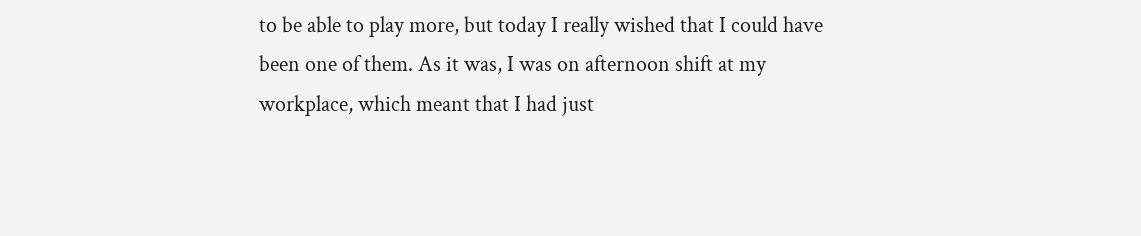to be able to play more, but today I really wished that I could have been one of them. As it was, I was on afternoon shift at my workplace, which meant that I had just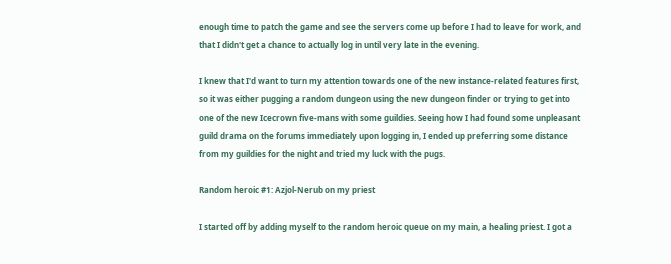enough time to patch the game and see the servers come up before I had to leave for work, and that I didn't get a chance to actually log in until very late in the evening.

I knew that I'd want to turn my attention towards one of the new instance-related features first, so it was either pugging a random dungeon using the new dungeon finder or trying to get into one of the new Icecrown five-mans with some guildies. Seeing how I had found some unpleasant guild drama on the forums immediately upon logging in, I ended up preferring some distance from my guildies for the night and tried my luck with the pugs.

Random heroic #1: Azjol-Nerub on my priest

I started off by adding myself to the random heroic queue on my main, a healing priest. I got a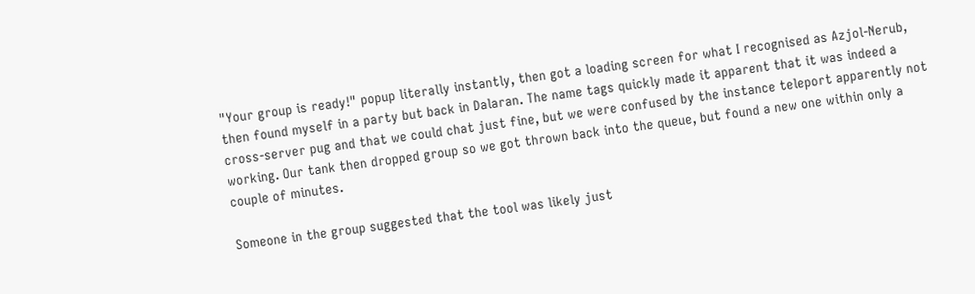"Your group is ready!" popup literally instantly, then got a loading screen for what I recognised as Azjol-Nerub, then found myself in a party but back in Dalaran. The name tags quickly made it apparent that it was indeed a cross-server pug and that we could chat just fine, but we were confused by the instance teleport apparently not working. Our tank then dropped group so we got thrown back into the queue, but found a new one within only a couple of minutes.

Someone in the group suggested that the tool was likely just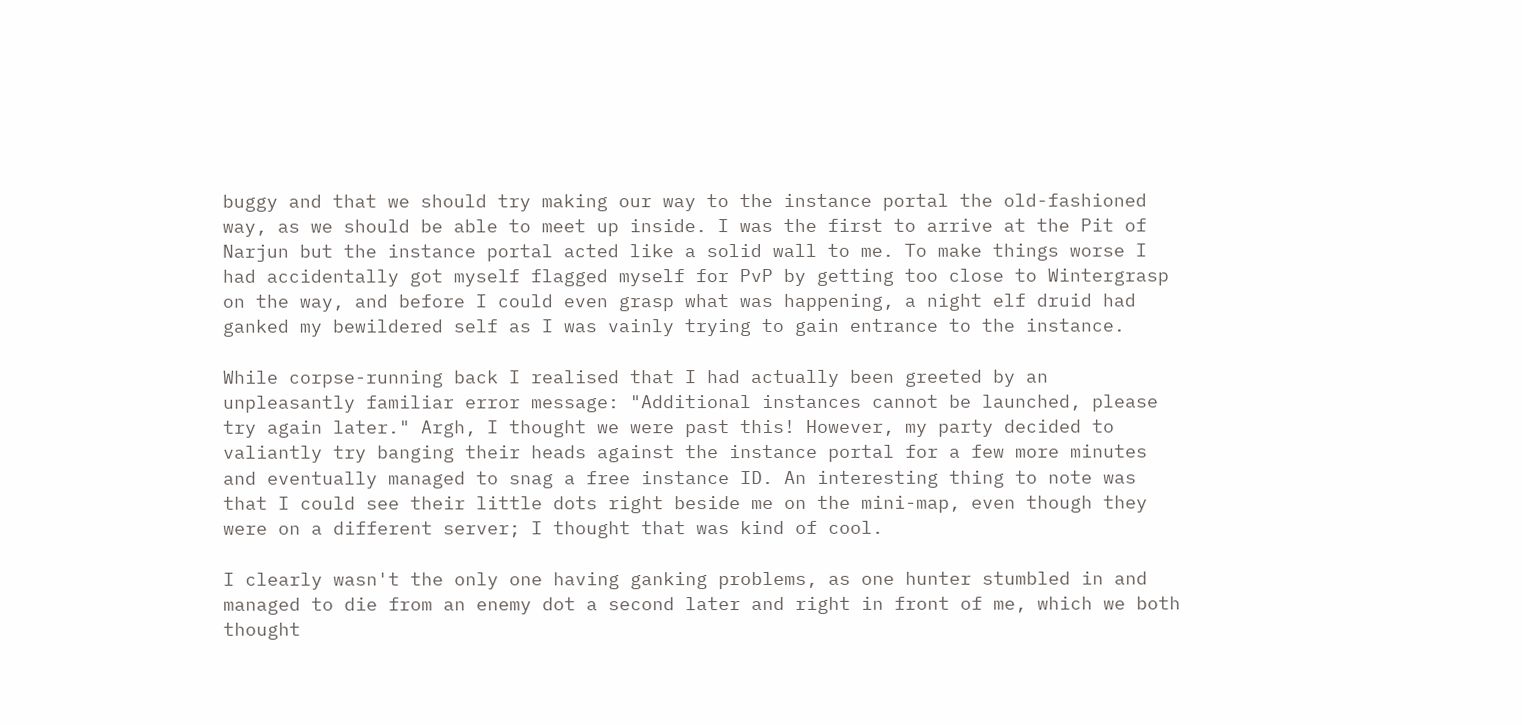buggy and that we should try making our way to the instance portal the old-fashioned way, as we should be able to meet up inside. I was the first to arrive at the Pit of Narjun but the instance portal acted like a solid wall to me. To make things worse I had accidentally got myself flagged myself for PvP by getting too close to Wintergrasp on the way, and before I could even grasp what was happening, a night elf druid had ganked my bewildered self as I was vainly trying to gain entrance to the instance.

While corpse-running back I realised that I had actually been greeted by an unpleasantly familiar error message: "Additional instances cannot be launched, please try again later." Argh, I thought we were past this! However, my party decided to valiantly try banging their heads against the instance portal for a few more minutes and eventually managed to snag a free instance ID. An interesting thing to note was that I could see their little dots right beside me on the mini-map, even though they were on a different server; I thought that was kind of cool.

I clearly wasn't the only one having ganking problems, as one hunter stumbled in and managed to die from an enemy dot a second later and right in front of me, which we both thought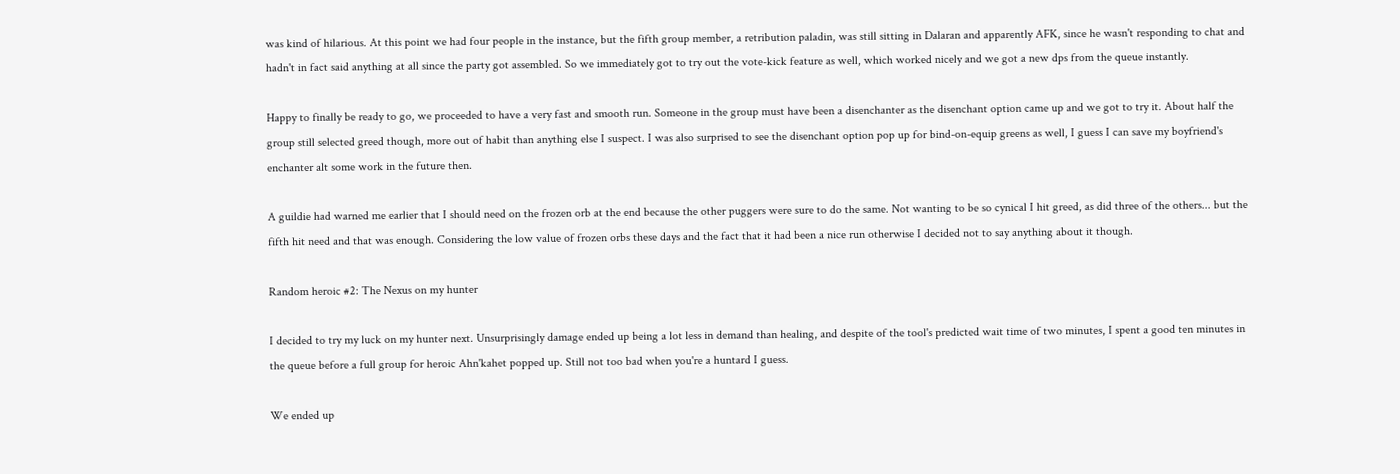was kind of hilarious. At this point we had four people in the instance, but the fifth group member, a retribution paladin, was still sitting in Dalaran and apparently AFK, since he wasn't responding to chat and hadn't in fact said anything at all since the party got assembled. So we immediately got to try out the vote-kick feature as well, which worked nicely and we got a new dps from the queue instantly.

Happy to finally be ready to go, we proceeded to have a very fast and smooth run. Someone in the group must have been a disenchanter as the disenchant option came up and we got to try it. About half the group still selected greed though, more out of habit than anything else I suspect. I was also surprised to see the disenchant option pop up for bind-on-equip greens as well, I guess I can save my boyfriend's enchanter alt some work in the future then.

A guildie had warned me earlier that I should need on the frozen orb at the end because the other puggers were sure to do the same. Not wanting to be so cynical I hit greed, as did three of the others... but the fifth hit need and that was enough. Considering the low value of frozen orbs these days and the fact that it had been a nice run otherwise I decided not to say anything about it though.

Random heroic #2: The Nexus on my hunter

I decided to try my luck on my hunter next. Unsurprisingly damage ended up being a lot less in demand than healing, and despite of the tool's predicted wait time of two minutes, I spent a good ten minutes in the queue before a full group for heroic Ahn'kahet popped up. Still not too bad when you're a huntard I guess.

We ended up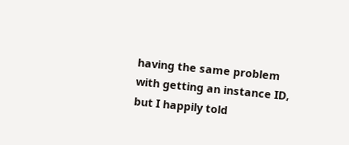having the same problem with getting an instance ID, but I happily told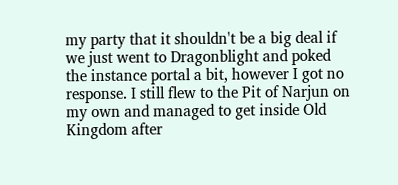my party that it shouldn't be a big deal if we just went to Dragonblight and poked the instance portal a bit, however I got no response. I still flew to the Pit of Narjun on my own and managed to get inside Old Kingdom after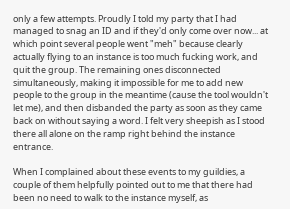only a few attempts. Proudly I told my party that I had managed to snag an ID and if they'd only come over now... at which point several people went "meh" because clearly actually flying to an instance is too much fucking work, and quit the group. The remaining ones disconnected simultaneously, making it impossible for me to add new people to the group in the meantime (cause the tool wouldn't let me), and then disbanded the party as soon as they came back on without saying a word. I felt very sheepish as I stood there all alone on the ramp right behind the instance entrance.

When I complained about these events to my guildies, a couple of them helpfully pointed out to me that there had been no need to walk to the instance myself, as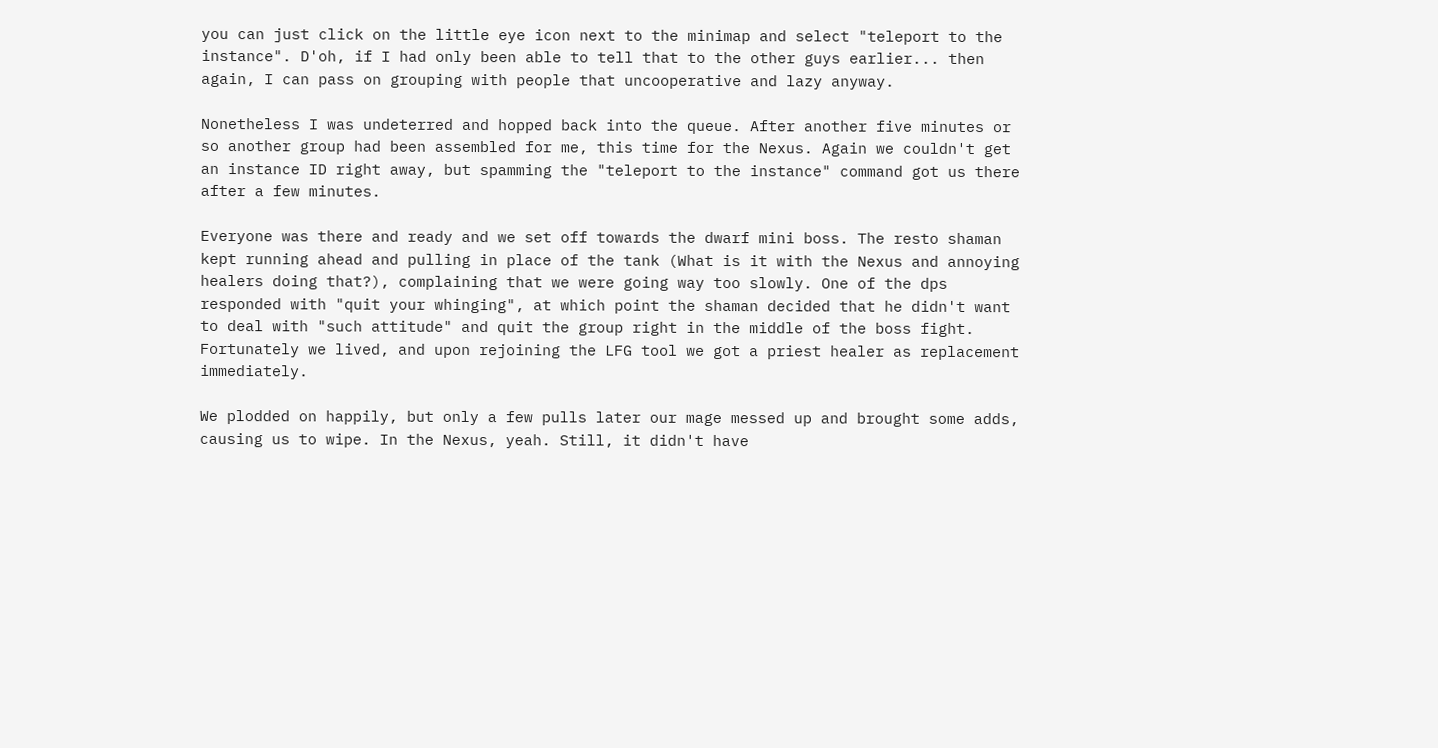you can just click on the little eye icon next to the minimap and select "teleport to the instance". D'oh, if I had only been able to tell that to the other guys earlier... then again, I can pass on grouping with people that uncooperative and lazy anyway.

Nonetheless I was undeterred and hopped back into the queue. After another five minutes or so another group had been assembled for me, this time for the Nexus. Again we couldn't get an instance ID right away, but spamming the "teleport to the instance" command got us there after a few minutes.

Everyone was there and ready and we set off towards the dwarf mini boss. The resto shaman kept running ahead and pulling in place of the tank (What is it with the Nexus and annoying healers doing that?), complaining that we were going way too slowly. One of the dps responded with "quit your whinging", at which point the shaman decided that he didn't want to deal with "such attitude" and quit the group right in the middle of the boss fight. Fortunately we lived, and upon rejoining the LFG tool we got a priest healer as replacement immediately.

We plodded on happily, but only a few pulls later our mage messed up and brought some adds, causing us to wipe. In the Nexus, yeah. Still, it didn't have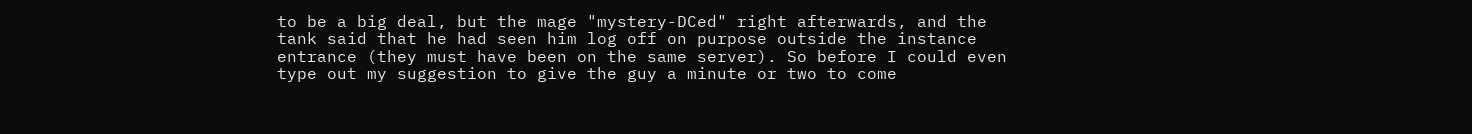to be a big deal, but the mage "mystery-DCed" right afterwards, and the tank said that he had seen him log off on purpose outside the instance entrance (they must have been on the same server). So before I could even type out my suggestion to give the guy a minute or two to come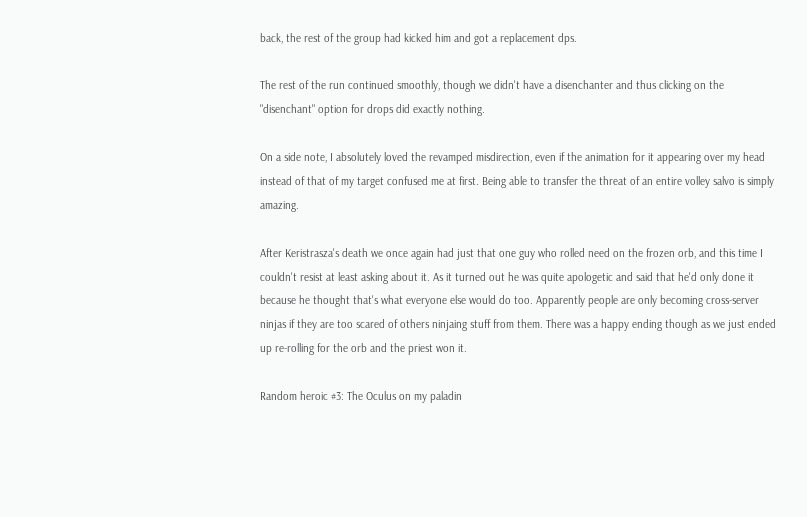back, the rest of the group had kicked him and got a replacement dps.

The rest of the run continued smoothly, though we didn't have a disenchanter and thus clicking on the "disenchant" option for drops did exactly nothing.

On a side note, I absolutely loved the revamped misdirection, even if the animation for it appearing over my head instead of that of my target confused me at first. Being able to transfer the threat of an entire volley salvo is simply amazing.

After Keristrasza's death we once again had just that one guy who rolled need on the frozen orb, and this time I couldn't resist at least asking about it. As it turned out he was quite apologetic and said that he'd only done it because he thought that's what everyone else would do too. Apparently people are only becoming cross-server ninjas if they are too scared of others ninjaing stuff from them. There was a happy ending though as we just ended up re-rolling for the orb and the priest won it.

Random heroic #3: The Oculus on my paladin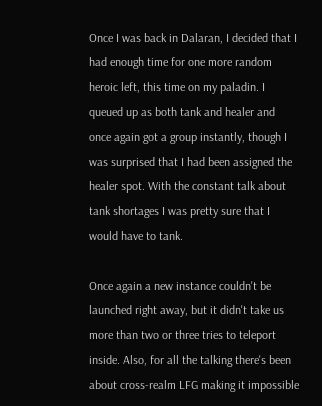Once I was back in Dalaran, I decided that I had enough time for one more random heroic left, this time on my paladin. I queued up as both tank and healer and once again got a group instantly, though I was surprised that I had been assigned the healer spot. With the constant talk about tank shortages I was pretty sure that I would have to tank.

Once again a new instance couldn't be launched right away, but it didn't take us more than two or three tries to teleport inside. Also, for all the talking there's been about cross-realm LFG making it impossible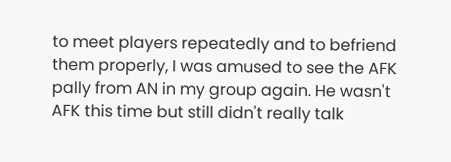to meet players repeatedly and to befriend them properly, I was amused to see the AFK pally from AN in my group again. He wasn't AFK this time but still didn't really talk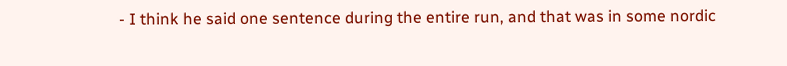- I think he said one sentence during the entire run, and that was in some nordic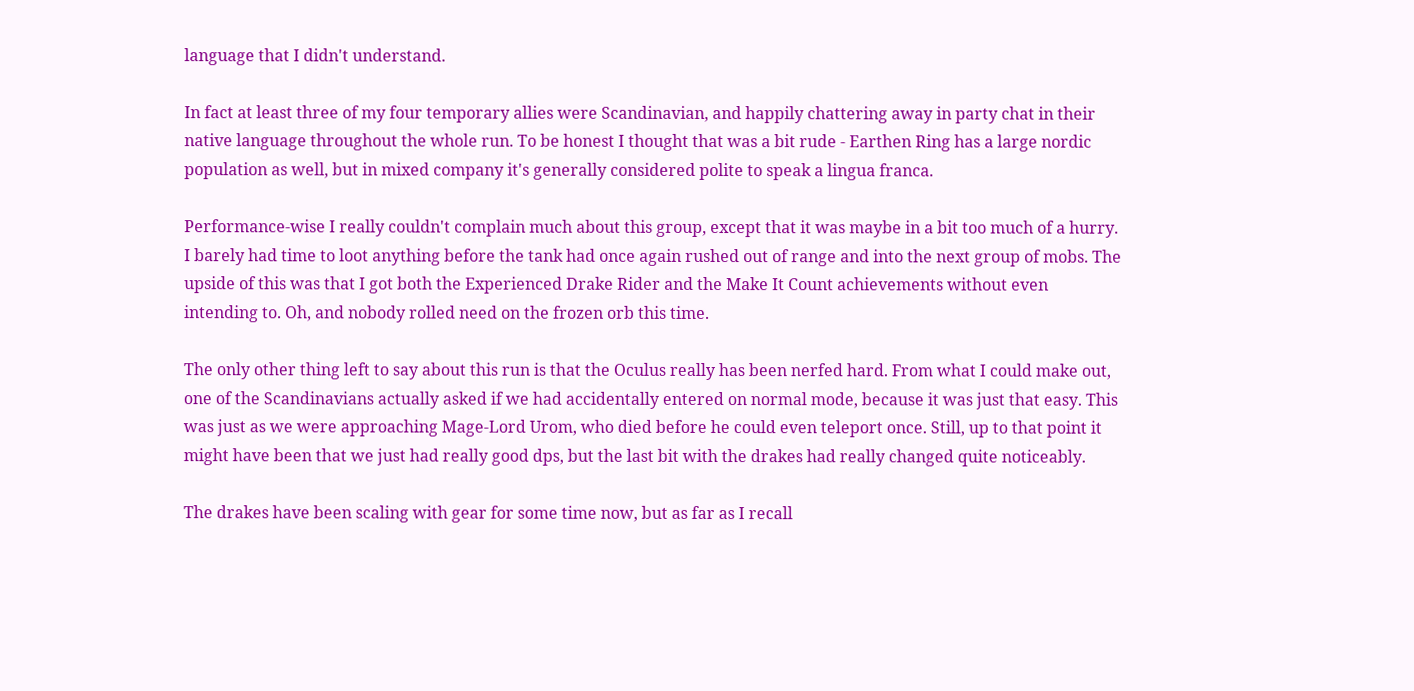language that I didn't understand.

In fact at least three of my four temporary allies were Scandinavian, and happily chattering away in party chat in their native language throughout the whole run. To be honest I thought that was a bit rude - Earthen Ring has a large nordic population as well, but in mixed company it's generally considered polite to speak a lingua franca.

Performance-wise I really couldn't complain much about this group, except that it was maybe in a bit too much of a hurry. I barely had time to loot anything before the tank had once again rushed out of range and into the next group of mobs. The upside of this was that I got both the Experienced Drake Rider and the Make It Count achievements without even intending to. Oh, and nobody rolled need on the frozen orb this time.

The only other thing left to say about this run is that the Oculus really has been nerfed hard. From what I could make out, one of the Scandinavians actually asked if we had accidentally entered on normal mode, because it was just that easy. This was just as we were approaching Mage-Lord Urom, who died before he could even teleport once. Still, up to that point it might have been that we just had really good dps, but the last bit with the drakes had really changed quite noticeably.

The drakes have been scaling with gear for some time now, but as far as I recall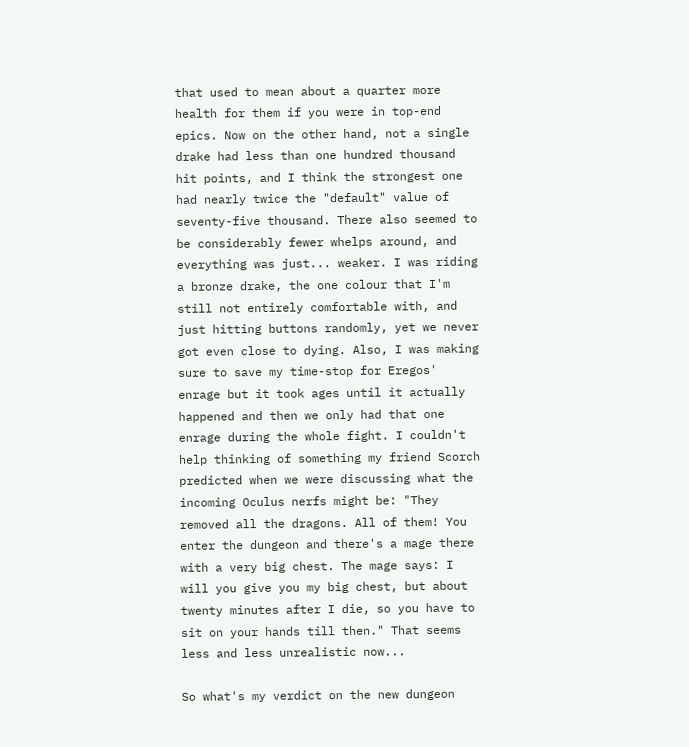that used to mean about a quarter more health for them if you were in top-end epics. Now on the other hand, not a single drake had less than one hundred thousand hit points, and I think the strongest one had nearly twice the "default" value of seventy-five thousand. There also seemed to be considerably fewer whelps around, and everything was just... weaker. I was riding a bronze drake, the one colour that I'm still not entirely comfortable with, and just hitting buttons randomly, yet we never got even close to dying. Also, I was making sure to save my time-stop for Eregos' enrage but it took ages until it actually happened and then we only had that one enrage during the whole fight. I couldn't help thinking of something my friend Scorch predicted when we were discussing what the incoming Oculus nerfs might be: "They removed all the dragons. All of them! You enter the dungeon and there's a mage there with a very big chest. The mage says: I will you give you my big chest, but about twenty minutes after I die, so you have to sit on your hands till then." That seems less and less unrealistic now...

So what's my verdict on the new dungeon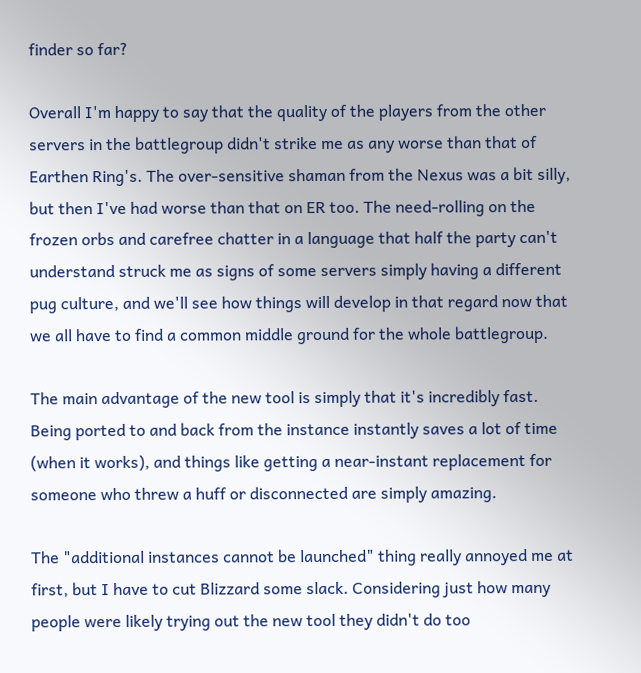finder so far?

Overall I'm happy to say that the quality of the players from the other servers in the battlegroup didn't strike me as any worse than that of Earthen Ring's. The over-sensitive shaman from the Nexus was a bit silly, but then I've had worse than that on ER too. The need-rolling on the frozen orbs and carefree chatter in a language that half the party can't understand struck me as signs of some servers simply having a different pug culture, and we'll see how things will develop in that regard now that we all have to find a common middle ground for the whole battlegroup.

The main advantage of the new tool is simply that it's incredibly fast. Being ported to and back from the instance instantly saves a lot of time (when it works), and things like getting a near-instant replacement for someone who threw a huff or disconnected are simply amazing.

The "additional instances cannot be launched" thing really annoyed me at first, but I have to cut Blizzard some slack. Considering just how many people were likely trying out the new tool they didn't do too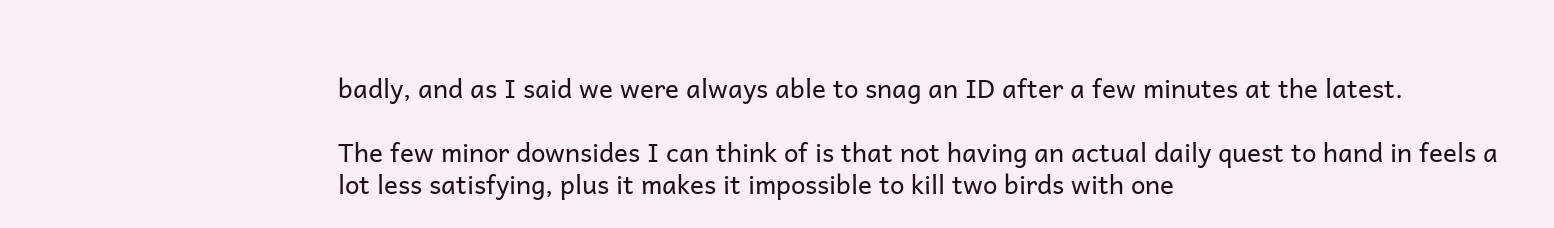badly, and as I said we were always able to snag an ID after a few minutes at the latest.

The few minor downsides I can think of is that not having an actual daily quest to hand in feels a lot less satisfying, plus it makes it impossible to kill two birds with one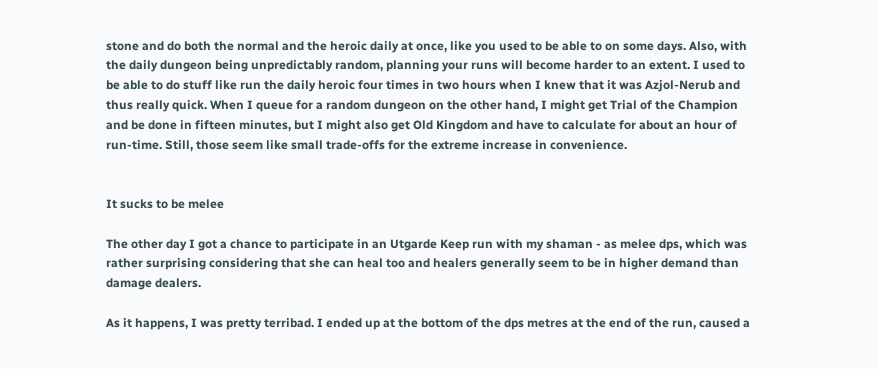stone and do both the normal and the heroic daily at once, like you used to be able to on some days. Also, with the daily dungeon being unpredictably random, planning your runs will become harder to an extent. I used to be able to do stuff like run the daily heroic four times in two hours when I knew that it was Azjol-Nerub and thus really quick. When I queue for a random dungeon on the other hand, I might get Trial of the Champion and be done in fifteen minutes, but I might also get Old Kingdom and have to calculate for about an hour of run-time. Still, those seem like small trade-offs for the extreme increase in convenience.


It sucks to be melee

The other day I got a chance to participate in an Utgarde Keep run with my shaman - as melee dps, which was rather surprising considering that she can heal too and healers generally seem to be in higher demand than damage dealers.

As it happens, I was pretty terribad. I ended up at the bottom of the dps metres at the end of the run, caused a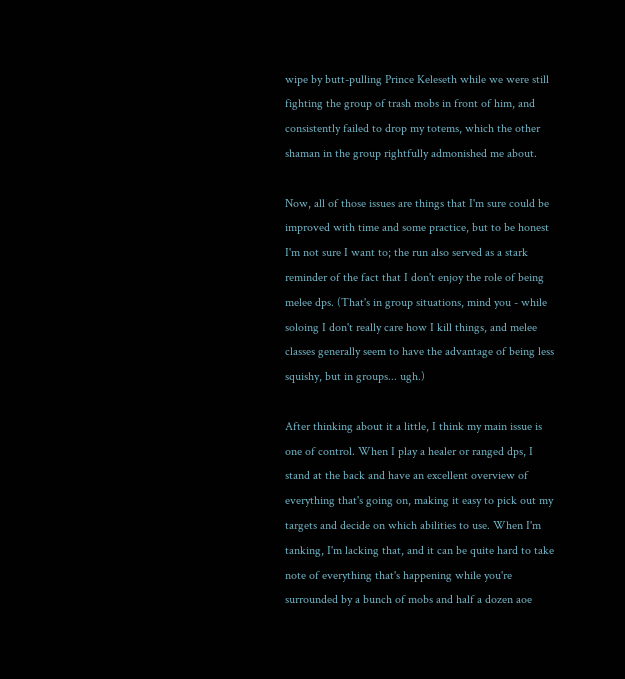wipe by butt-pulling Prince Keleseth while we were still fighting the group of trash mobs in front of him, and consistently failed to drop my totems, which the other shaman in the group rightfully admonished me about.

Now, all of those issues are things that I'm sure could be improved with time and some practice, but to be honest I'm not sure I want to; the run also served as a stark reminder of the fact that I don't enjoy the role of being melee dps. (That's in group situations, mind you - while soloing I don't really care how I kill things, and melee classes generally seem to have the advantage of being less squishy, but in groups... ugh.)

After thinking about it a little, I think my main issue is one of control. When I play a healer or ranged dps, I stand at the back and have an excellent overview of everything that's going on, making it easy to pick out my targets and decide on which abilities to use. When I'm tanking, I'm lacking that, and it can be quite hard to take note of everything that's happening while you're surrounded by a bunch of mobs and half a dozen aoe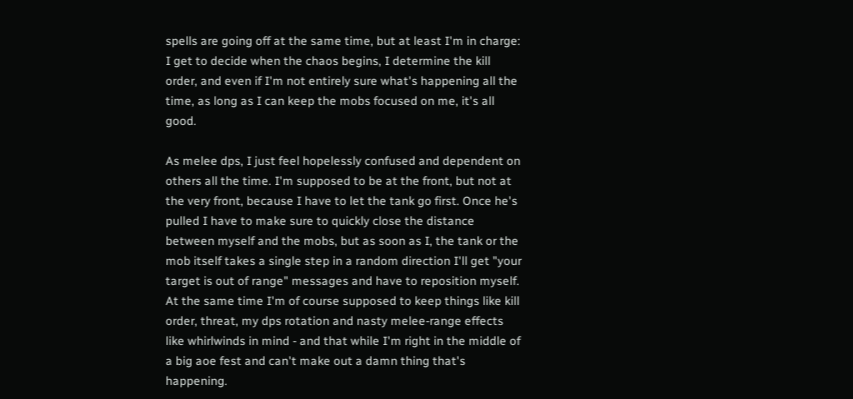spells are going off at the same time, but at least I'm in charge: I get to decide when the chaos begins, I determine the kill order, and even if I'm not entirely sure what's happening all the time, as long as I can keep the mobs focused on me, it's all good.

As melee dps, I just feel hopelessly confused and dependent on others all the time. I'm supposed to be at the front, but not at the very front, because I have to let the tank go first. Once he's pulled I have to make sure to quickly close the distance between myself and the mobs, but as soon as I, the tank or the mob itself takes a single step in a random direction I'll get "your target is out of range" messages and have to reposition myself. At the same time I'm of course supposed to keep things like kill order, threat, my dps rotation and nasty melee-range effects like whirlwinds in mind - and that while I'm right in the middle of a big aoe fest and can't make out a damn thing that's happening.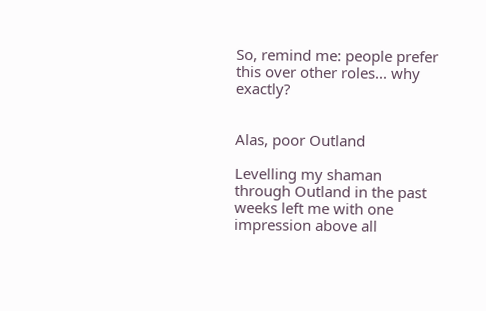So, remind me: people prefer this over other roles... why exactly?


Alas, poor Outland

Levelling my shaman through Outland in the past weeks left me with one impression above all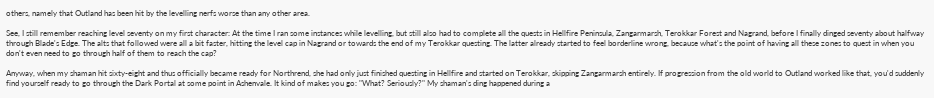others, namely that Outland has been hit by the levelling nerfs worse than any other area.

See, I still remember reaching level seventy on my first character: At the time I ran some instances while levelling, but still also had to complete all the quests in Hellfire Peninsula, Zangarmarsh, Terokkar Forest and Nagrand, before I finally dinged seventy about halfway through Blade's Edge. The alts that followed were all a bit faster, hitting the level cap in Nagrand or towards the end of my Terokkar questing. The latter already started to feel borderline wrong, because what's the point of having all these zones to quest in when you don't even need to go through half of them to reach the cap?

Anyway, when my shaman hit sixty-eight and thus officially became ready for Northrend, she had only just finished questing in Hellfire and started on Terokkar, skipping Zangarmarsh entirely. If progression from the old world to Outland worked like that, you'd suddenly find yourself ready to go through the Dark Portal at some point in Ashenvale. It kind of makes you go: "What? Seriously?" My shaman's ding happened during a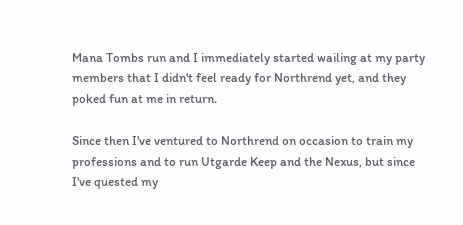Mana Tombs run and I immediately started wailing at my party members that I didn't feel ready for Northrend yet, and they poked fun at me in return.

Since then I've ventured to Northrend on occasion to train my professions and to run Utgarde Keep and the Nexus, but since I've quested my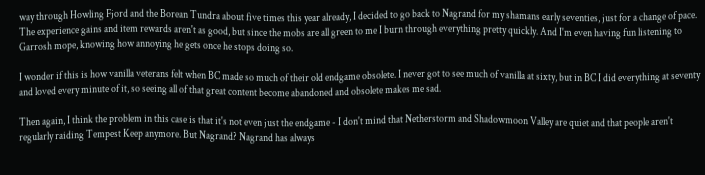way through Howling Fjord and the Borean Tundra about five times this year already, I decided to go back to Nagrand for my shamans early seventies, just for a change of pace. The experience gains and item rewards aren't as good, but since the mobs are all green to me I burn through everything pretty quickly. And I'm even having fun listening to Garrosh mope, knowing how annoying he gets once he stops doing so.

I wonder if this is how vanilla veterans felt when BC made so much of their old endgame obsolete. I never got to see much of vanilla at sixty, but in BC I did everything at seventy and loved every minute of it, so seeing all of that great content become abandoned and obsolete makes me sad.

Then again, I think the problem in this case is that it's not even just the endgame - I don't mind that Netherstorm and Shadowmoon Valley are quiet and that people aren't regularly raiding Tempest Keep anymore. But Nagrand? Nagrand has always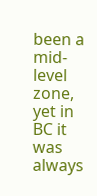been a mid-level zone, yet in BC it was always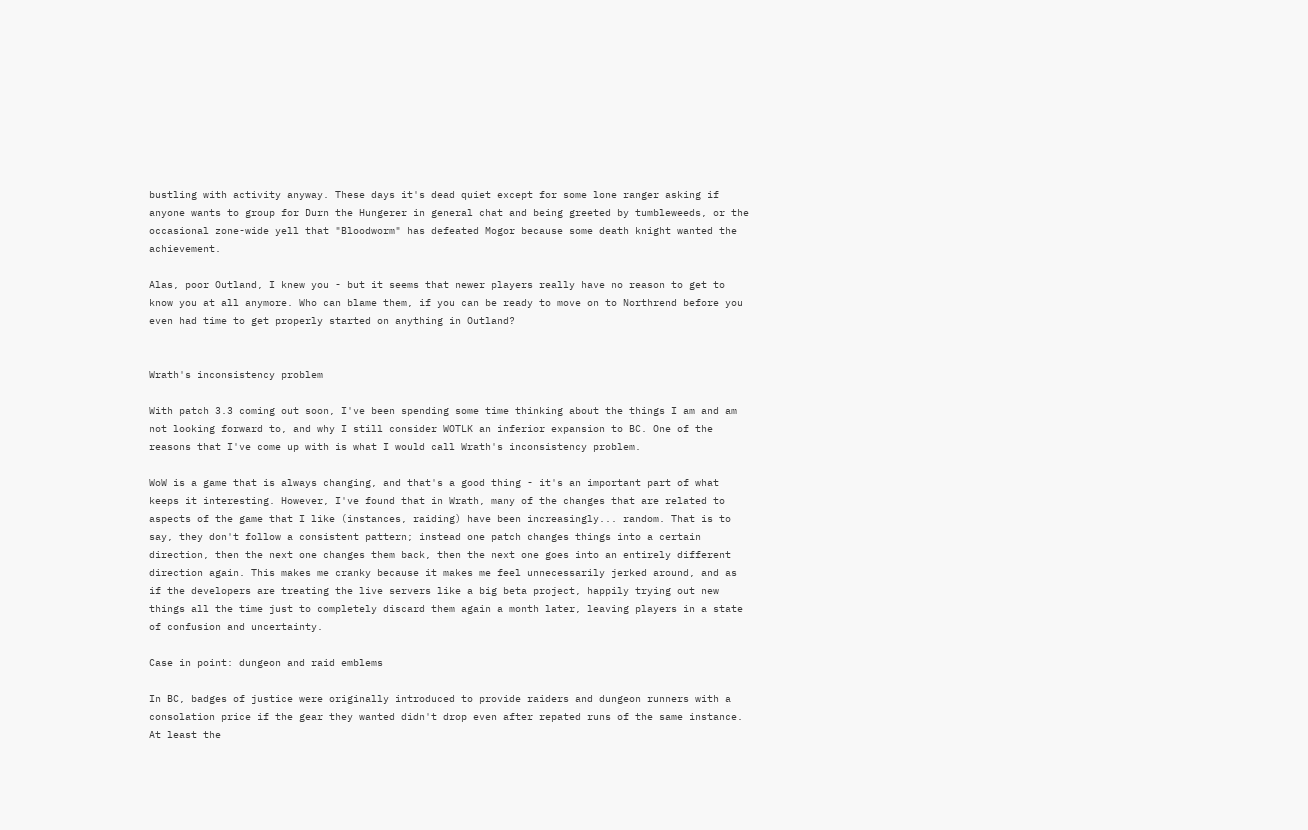bustling with activity anyway. These days it's dead quiet except for some lone ranger asking if anyone wants to group for Durn the Hungerer in general chat and being greeted by tumbleweeds, or the occasional zone-wide yell that "Bloodworm" has defeated Mogor because some death knight wanted the achievement.

Alas, poor Outland, I knew you - but it seems that newer players really have no reason to get to know you at all anymore. Who can blame them, if you can be ready to move on to Northrend before you even had time to get properly started on anything in Outland?


Wrath's inconsistency problem

With patch 3.3 coming out soon, I've been spending some time thinking about the things I am and am not looking forward to, and why I still consider WOTLK an inferior expansion to BC. One of the reasons that I've come up with is what I would call Wrath's inconsistency problem.

WoW is a game that is always changing, and that's a good thing - it's an important part of what keeps it interesting. However, I've found that in Wrath, many of the changes that are related to aspects of the game that I like (instances, raiding) have been increasingly... random. That is to say, they don't follow a consistent pattern; instead one patch changes things into a certain direction, then the next one changes them back, then the next one goes into an entirely different direction again. This makes me cranky because it makes me feel unnecessarily jerked around, and as if the developers are treating the live servers like a big beta project, happily trying out new things all the time just to completely discard them again a month later, leaving players in a state of confusion and uncertainty.

Case in point: dungeon and raid emblems

In BC, badges of justice were originally introduced to provide raiders and dungeon runners with a consolation price if the gear they wanted didn't drop even after repated runs of the same instance. At least the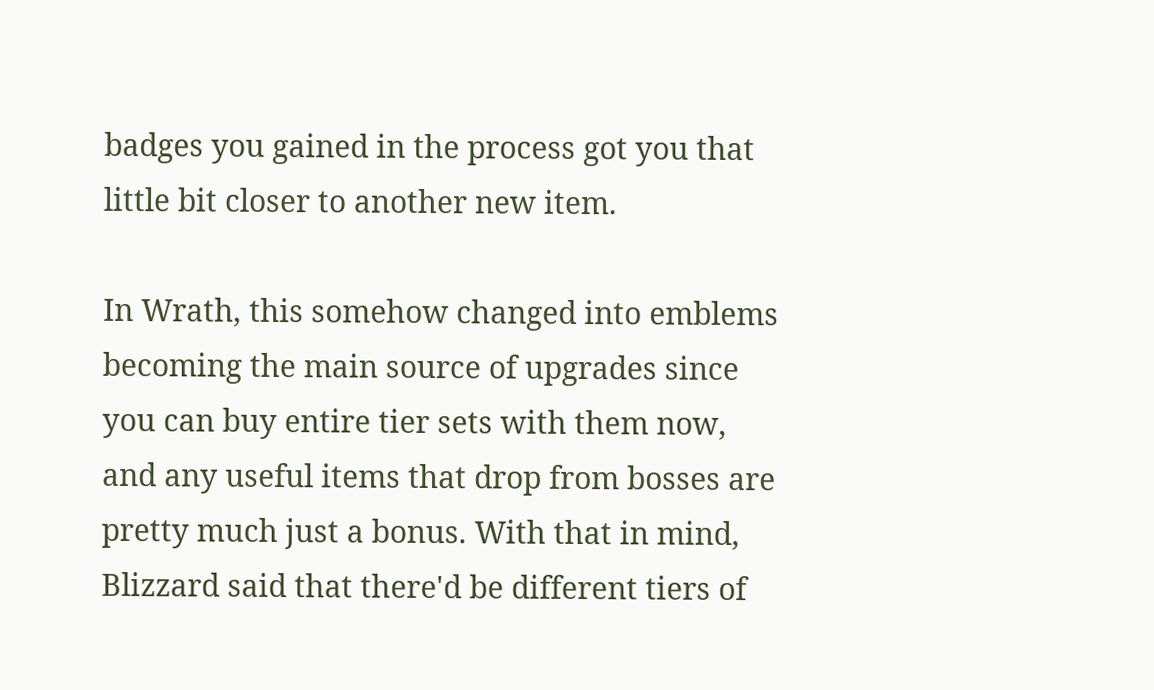badges you gained in the process got you that little bit closer to another new item.

In Wrath, this somehow changed into emblems becoming the main source of upgrades since you can buy entire tier sets with them now, and any useful items that drop from bosses are pretty much just a bonus. With that in mind, Blizzard said that there'd be different tiers of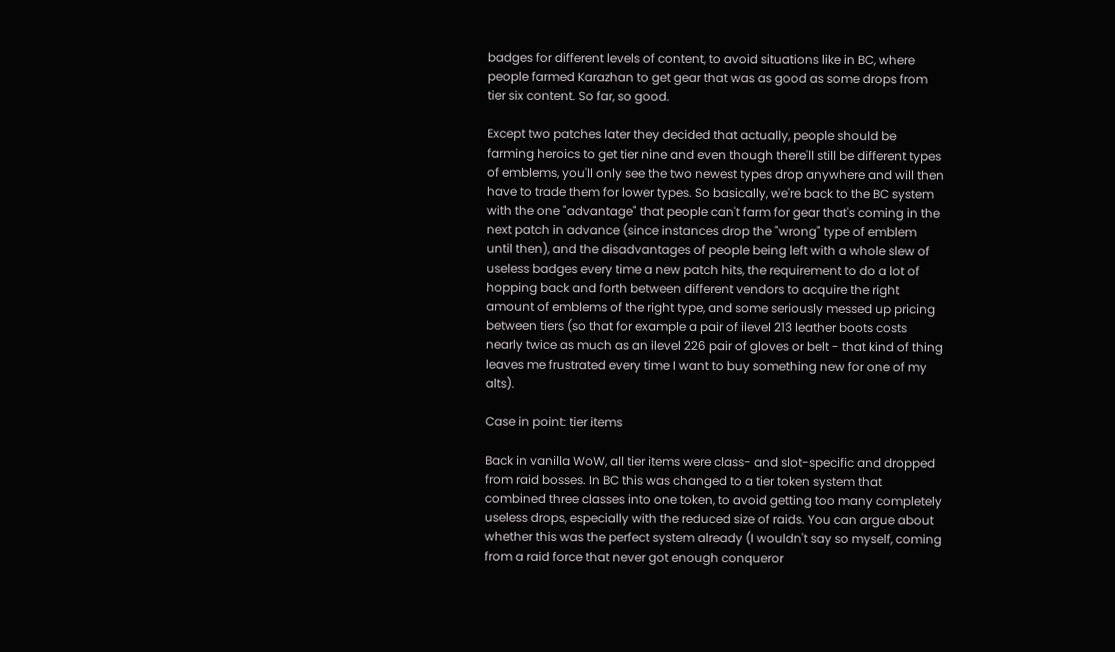badges for different levels of content, to avoid situations like in BC, where people farmed Karazhan to get gear that was as good as some drops from tier six content. So far, so good.

Except two patches later they decided that actually, people should be farming heroics to get tier nine and even though there'll still be different types of emblems, you'll only see the two newest types drop anywhere and will then have to trade them for lower types. So basically, we're back to the BC system with the one "advantage" that people can't farm for gear that's coming in the next patch in advance (since instances drop the "wrong" type of emblem until then), and the disadvantages of people being left with a whole slew of useless badges every time a new patch hits, the requirement to do a lot of hopping back and forth between different vendors to acquire the right amount of emblems of the right type, and some seriously messed up pricing between tiers (so that for example a pair of ilevel 213 leather boots costs nearly twice as much as an ilevel 226 pair of gloves or belt - that kind of thing leaves me frustrated every time I want to buy something new for one of my alts).

Case in point: tier items

Back in vanilla WoW, all tier items were class- and slot-specific and dropped from raid bosses. In BC this was changed to a tier token system that combined three classes into one token, to avoid getting too many completely useless drops, especially with the reduced size of raids. You can argue about whether this was the perfect system already (I wouldn't say so myself, coming from a raid force that never got enough conqueror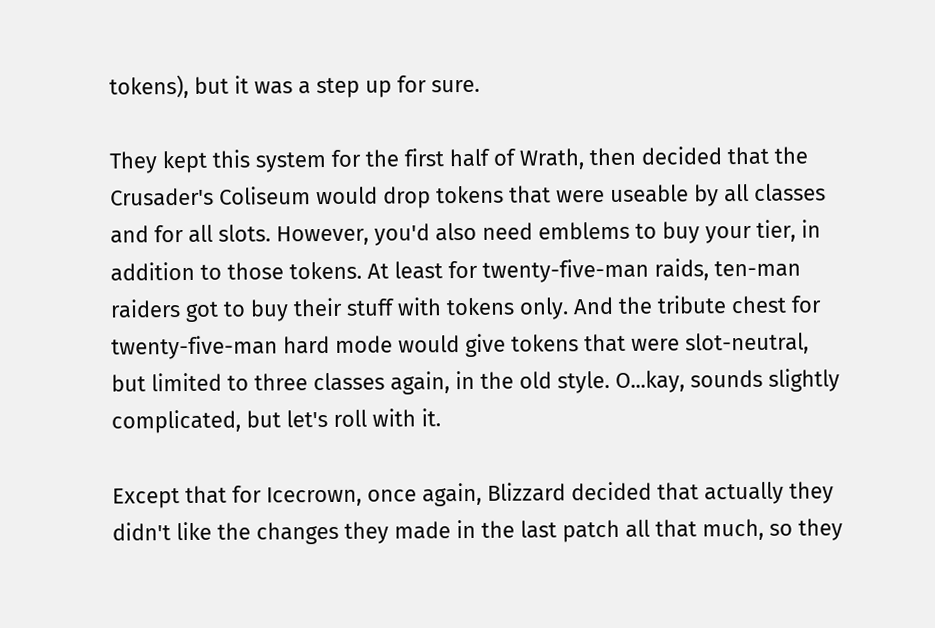tokens), but it was a step up for sure.

They kept this system for the first half of Wrath, then decided that the Crusader's Coliseum would drop tokens that were useable by all classes and for all slots. However, you'd also need emblems to buy your tier, in addition to those tokens. At least for twenty-five-man raids, ten-man raiders got to buy their stuff with tokens only. And the tribute chest for twenty-five-man hard mode would give tokens that were slot-neutral, but limited to three classes again, in the old style. O...kay, sounds slightly complicated, but let's roll with it.

Except that for Icecrown, once again, Blizzard decided that actually they didn't like the changes they made in the last patch all that much, so they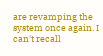are revamping the system once again. I can't recall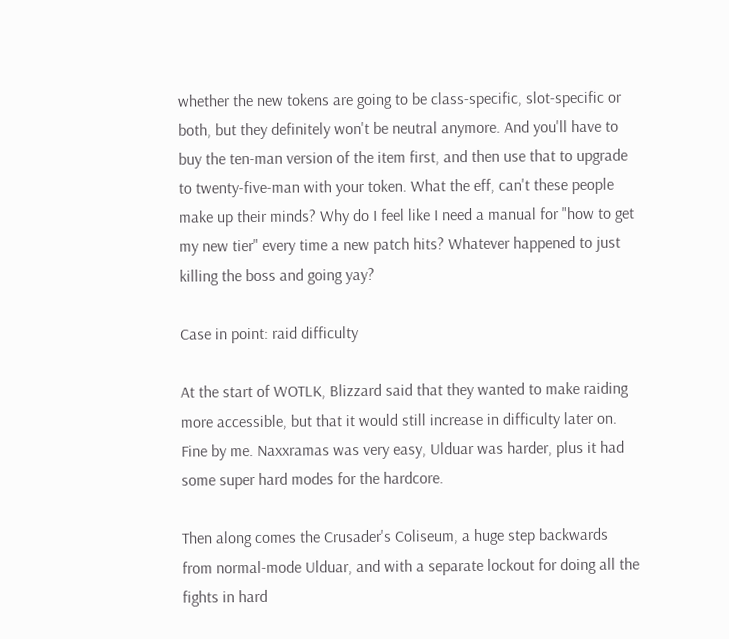whether the new tokens are going to be class-specific, slot-specific or both, but they definitely won't be neutral anymore. And you'll have to buy the ten-man version of the item first, and then use that to upgrade to twenty-five-man with your token. What the eff, can't these people make up their minds? Why do I feel like I need a manual for "how to get my new tier" every time a new patch hits? Whatever happened to just killing the boss and going yay?

Case in point: raid difficulty

At the start of WOTLK, Blizzard said that they wanted to make raiding more accessible, but that it would still increase in difficulty later on. Fine by me. Naxxramas was very easy, Ulduar was harder, plus it had some super hard modes for the hardcore.

Then along comes the Crusader's Coliseum, a huge step backwards from normal-mode Ulduar, and with a separate lockout for doing all the fights in hard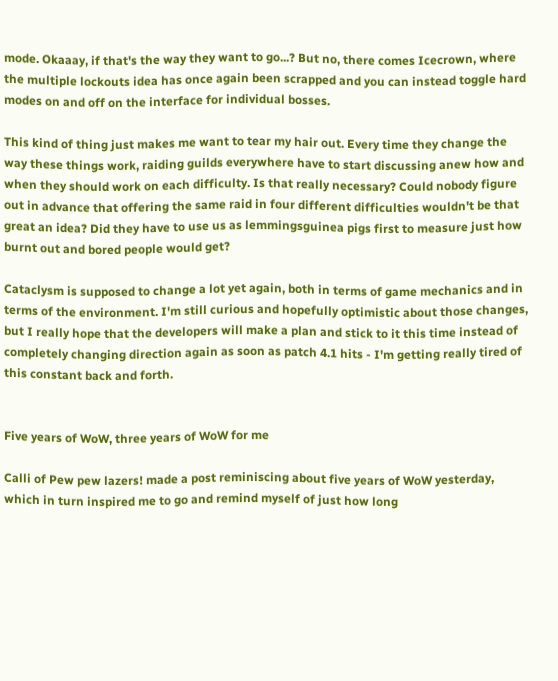mode. Okaaay, if that's the way they want to go...? But no, there comes Icecrown, where the multiple lockouts idea has once again been scrapped and you can instead toggle hard modes on and off on the interface for individual bosses.

This kind of thing just makes me want to tear my hair out. Every time they change the way these things work, raiding guilds everywhere have to start discussing anew how and when they should work on each difficulty. Is that really necessary? Could nobody figure out in advance that offering the same raid in four different difficulties wouldn't be that great an idea? Did they have to use us as lemmingsguinea pigs first to measure just how burnt out and bored people would get?

Cataclysm is supposed to change a lot yet again, both in terms of game mechanics and in terms of the environment. I'm still curious and hopefully optimistic about those changes, but I really hope that the developers will make a plan and stick to it this time instead of completely changing direction again as soon as patch 4.1 hits - I'm getting really tired of this constant back and forth.


Five years of WoW, three years of WoW for me

Calli of Pew pew lazers! made a post reminiscing about five years of WoW yesterday, which in turn inspired me to go and remind myself of just how long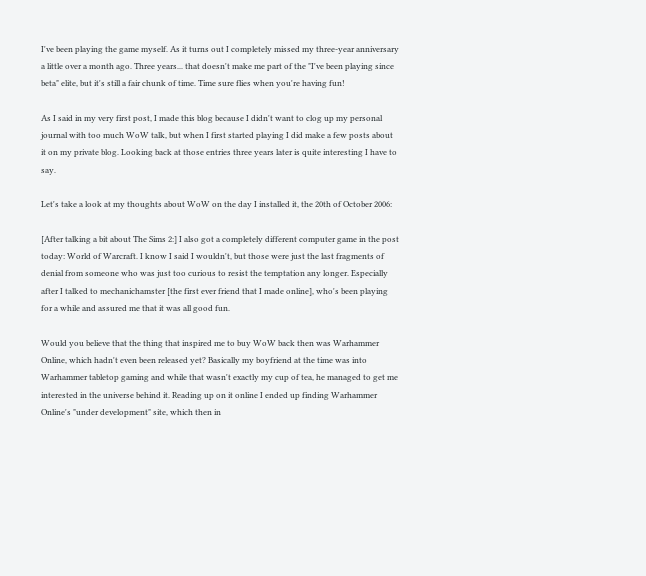I've been playing the game myself. As it turns out I completely missed my three-year anniversary a little over a month ago. Three years... that doesn't make me part of the "I've been playing since beta" elite, but it's still a fair chunk of time. Time sure flies when you're having fun!

As I said in my very first post, I made this blog because I didn't want to clog up my personal journal with too much WoW talk, but when I first started playing I did make a few posts about it on my private blog. Looking back at those entries three years later is quite interesting I have to say.

Let's take a look at my thoughts about WoW on the day I installed it, the 20th of October 2006:

[After talking a bit about The Sims 2:] I also got a completely different computer game in the post today: World of Warcraft. I know I said I wouldn't, but those were just the last fragments of denial from someone who was just too curious to resist the temptation any longer. Especially after I talked to mechanichamster [the first ever friend that I made online], who's been playing for a while and assured me that it was all good fun.

Would you believe that the thing that inspired me to buy WoW back then was Warhammer Online, which hadn't even been released yet? Basically my boyfriend at the time was into Warhammer tabletop gaming and while that wasn't exactly my cup of tea, he managed to get me interested in the universe behind it. Reading up on it online I ended up finding Warhammer Online's "under development" site, which then in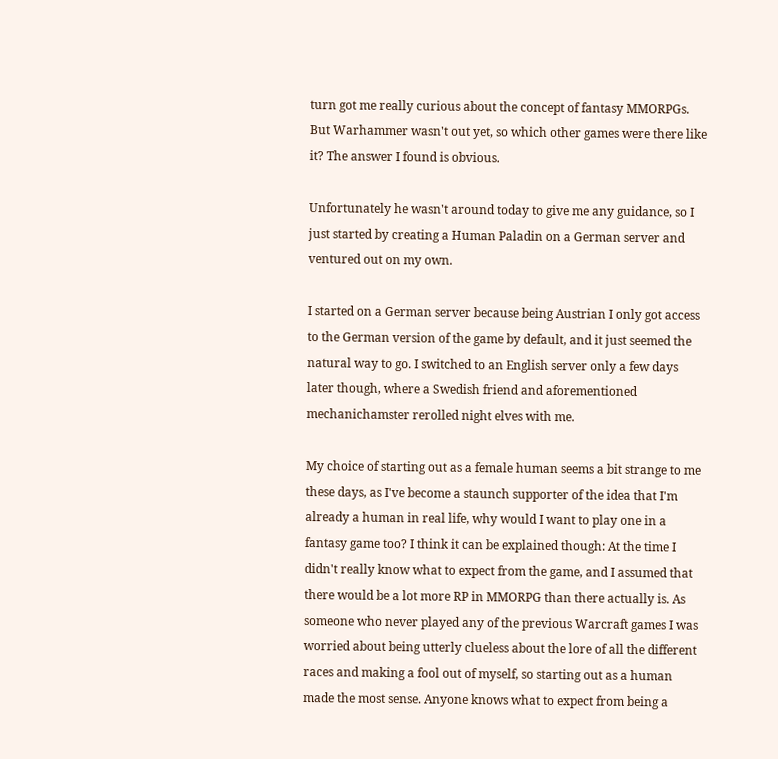turn got me really curious about the concept of fantasy MMORPGs. But Warhammer wasn't out yet, so which other games were there like it? The answer I found is obvious.

Unfortunately he wasn't around today to give me any guidance, so I just started by creating a Human Paladin on a German server and ventured out on my own.

I started on a German server because being Austrian I only got access to the German version of the game by default, and it just seemed the natural way to go. I switched to an English server only a few days later though, where a Swedish friend and aforementioned mechanichamster rerolled night elves with me.

My choice of starting out as a female human seems a bit strange to me these days, as I've become a staunch supporter of the idea that I'm already a human in real life, why would I want to play one in a fantasy game too? I think it can be explained though: At the time I didn't really know what to expect from the game, and I assumed that there would be a lot more RP in MMORPG than there actually is. As someone who never played any of the previous Warcraft games I was worried about being utterly clueless about the lore of all the different races and making a fool out of myself, so starting out as a human made the most sense. Anyone knows what to expect from being a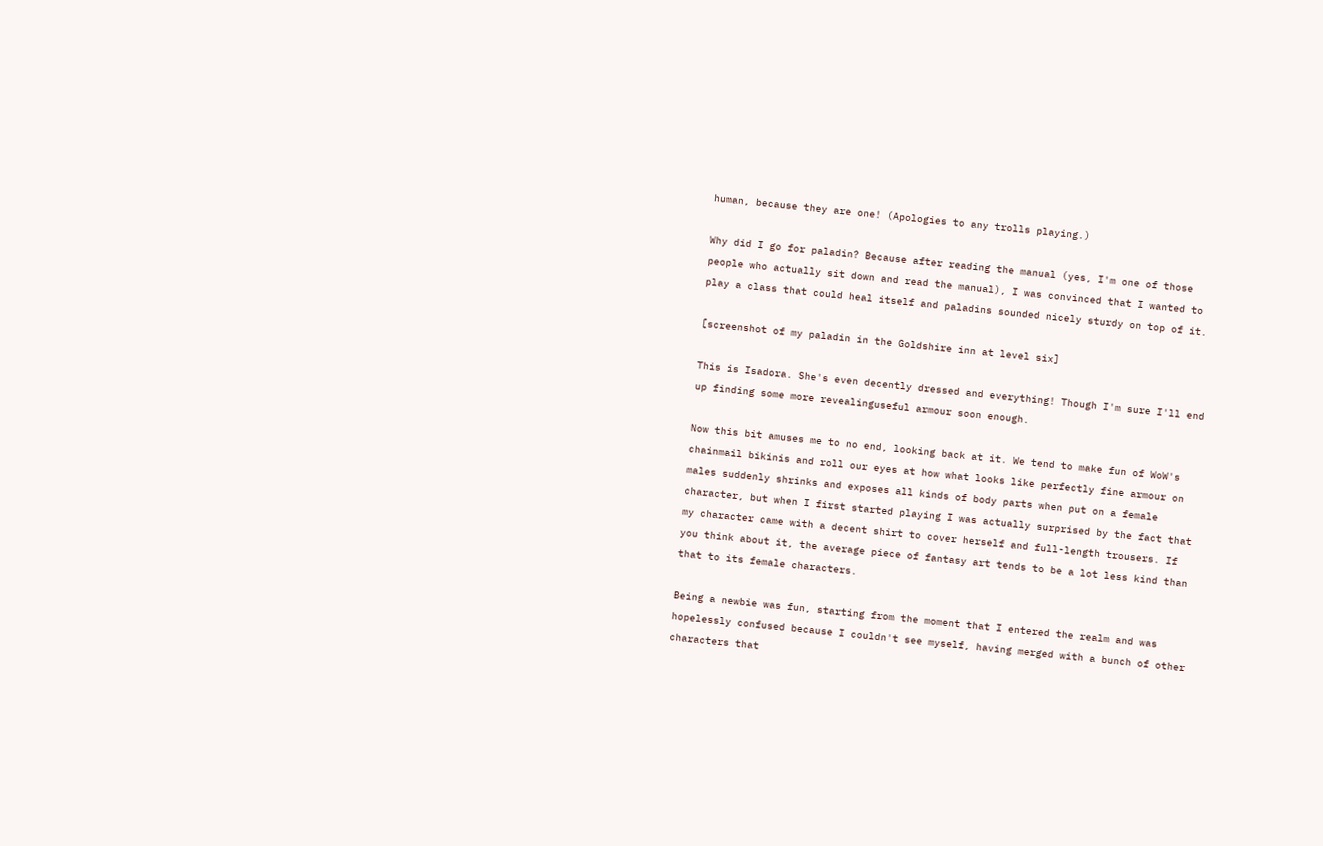human, because they are one! (Apologies to any trolls playing.)

Why did I go for paladin? Because after reading the manual (yes, I'm one of those people who actually sit down and read the manual), I was convinced that I wanted to play a class that could heal itself and paladins sounded nicely sturdy on top of it.

[screenshot of my paladin in the Goldshire inn at level six]

This is Isadora. She's even decently dressed and everything! Though I'm sure I'll end up finding some more revealinguseful armour soon enough.

Now this bit amuses me to no end, looking back at it. We tend to make fun of WoW's chainmail bikinis and roll our eyes at how what looks like perfectly fine armour on males suddenly shrinks and exposes all kinds of body parts when put on a female character, but when I first started playing I was actually surprised by the fact that my character came with a decent shirt to cover herself and full-length trousers. If you think about it, the average piece of fantasy art tends to be a lot less kind than that to its female characters.

Being a newbie was fun, starting from the moment that I entered the realm and was hopelessly confused because I couldn't see myself, having merged with a bunch of other characters that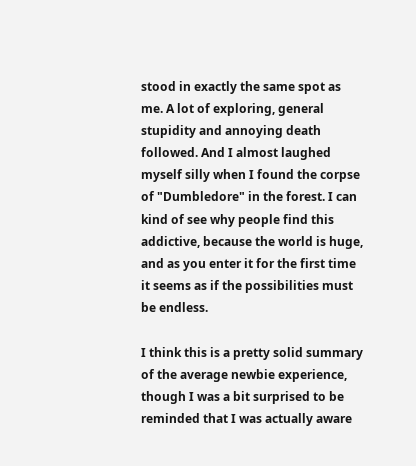stood in exactly the same spot as me. A lot of exploring, general stupidity and annoying death followed. And I almost laughed myself silly when I found the corpse of "Dumbledore" in the forest. I can kind of see why people find this addictive, because the world is huge, and as you enter it for the first time it seems as if the possibilities must be endless.

I think this is a pretty solid summary of the average newbie experience, though I was a bit surprised to be reminded that I was actually aware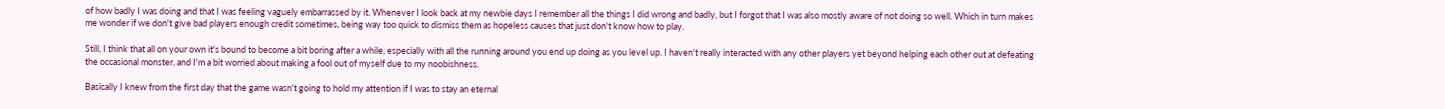of how badly I was doing and that I was feeling vaguely embarrassed by it. Whenever I look back at my newbie days I remember all the things I did wrong and badly, but I forgot that I was also mostly aware of not doing so well. Which in turn makes me wonder if we don't give bad players enough credit sometimes, being way too quick to dismiss them as hopeless causes that just don't know how to play.

Still, I think that all on your own it's bound to become a bit boring after a while, especially with all the running around you end up doing as you level up. I haven't really interacted with any other players yet beyond helping each other out at defeating the occasional monster, and I'm a bit worried about making a fool out of myself due to my noobishness.

Basically I knew from the first day that the game wasn't going to hold my attention if I was to stay an eternal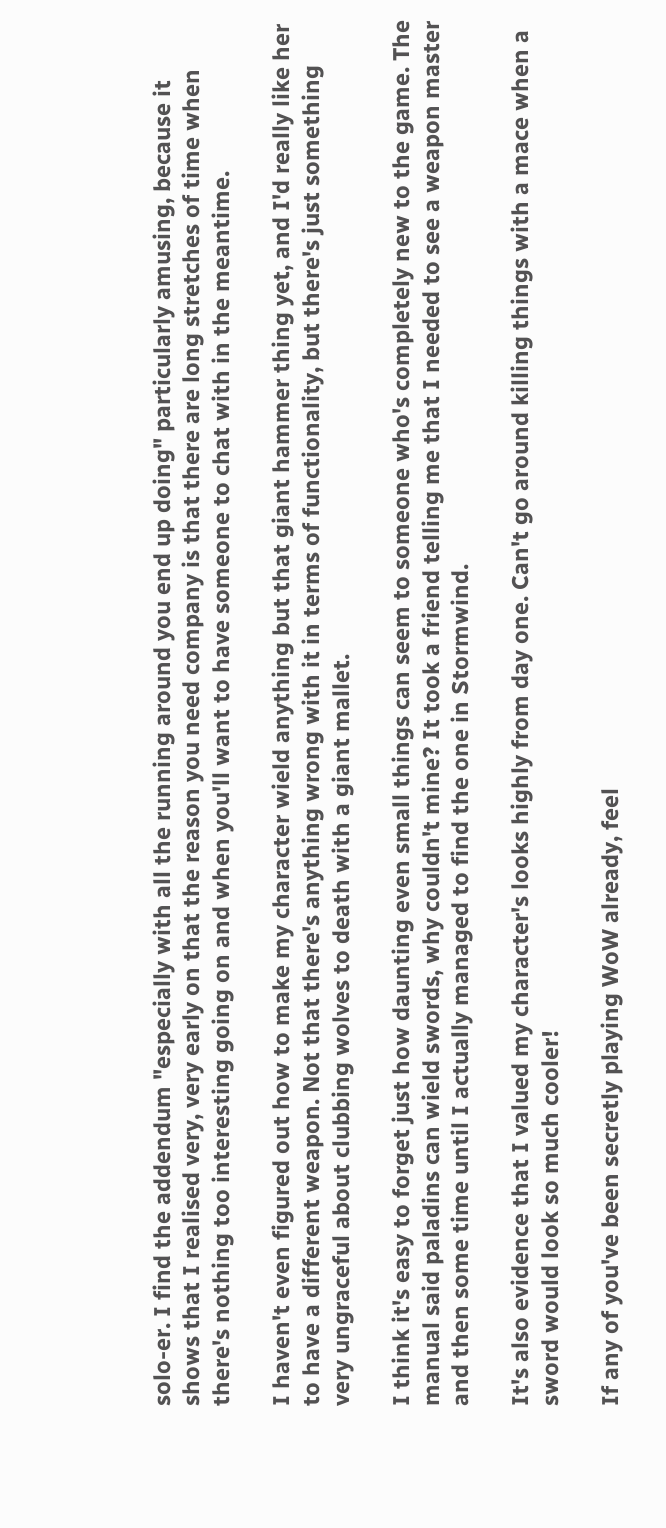solo-er. I find the addendum "especially with all the running around you end up doing" particularly amusing, because it shows that I realised very, very early on that the reason you need company is that there are long stretches of time when there's nothing too interesting going on and when you'll want to have someone to chat with in the meantime.

I haven't even figured out how to make my character wield anything but that giant hammer thing yet, and I'd really like her to have a different weapon. Not that there's anything wrong with it in terms of functionality, but there's just something very ungraceful about clubbing wolves to death with a giant mallet.

I think it's easy to forget just how daunting even small things can seem to someone who's completely new to the game. The manual said paladins can wield swords, why couldn't mine? It took a friend telling me that I needed to see a weapon master and then some time until I actually managed to find the one in Stormwind.

It's also evidence that I valued my character's looks highly from day one. Can't go around killing things with a mace when a sword would look so much cooler!

If any of you've been secretly playing WoW already, feel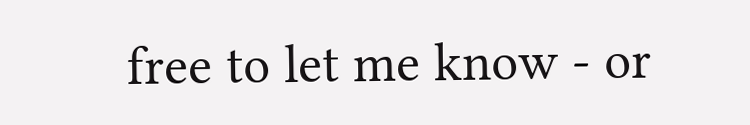free to let me know - or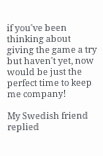if you've been thinking about giving the game a try but haven't yet, now would be just the perfect time to keep me company!

My Swedish friend replied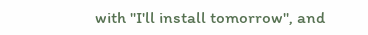with "I'll install tomorrow", and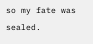so my fate was sealed.